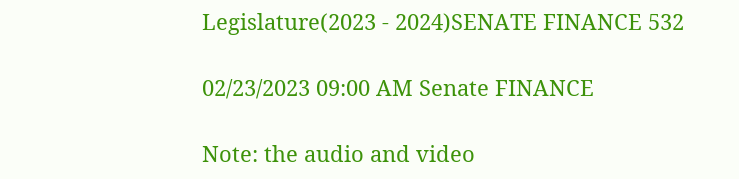Legislature(2023 - 2024)SENATE FINANCE 532

02/23/2023 09:00 AM Senate FINANCE

Note: the audio and video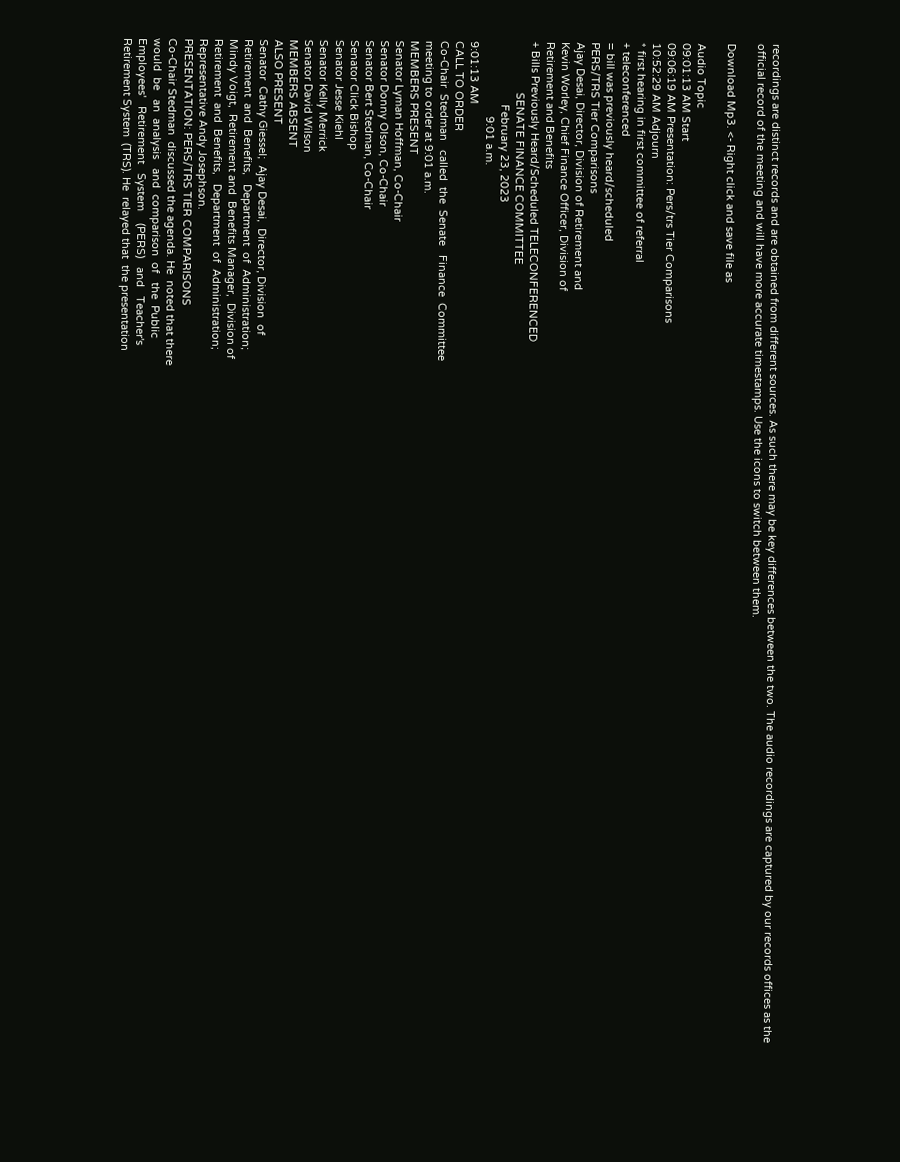recordings are distinct records and are obtained from different sources. As such there may be key differences between the two. The audio recordings are captured by our records offices as the official record of the meeting and will have more accurate timestamps. Use the icons to switch between them.

Download Mp3. <- Right click and save file as

Audio Topic
09:01:13 AM Start
09:06:19 AM Presentation: Pers/trs Tier Comparisons
10:52:29 AM Adjourn
* first hearing in first committee of referral
+ teleconferenced
= bill was previously heard/scheduled
PERS/TRS Tier Comparisons
Ajay Desai, Director, Division of Retirement and
Kevin Worley, Chief Finance Officer, Division of
Retirement and Benefits
+ Bills Previously Heard/Scheduled TELECONFERENCED
                 SENATE FINANCE COMMITTEE
                     February 23, 2023
                         9:01 a.m.
9:01:13 AM
CALL TO ORDER
Co-Chair  Stedman   called  the  Senate   Finance  Committee
meeting to order at 9:01 a.m.
MEMBERS PRESENT
Senator Lyman Hoffman, Co-Chair
Senator Donny Olson, Co-Chair
Senator Bert Stedman, Co-Chair
Senator Click Bishop
Senator Jesse Kiehl
Senator Kelly Merrick
Senator David Wilson
MEMBERS ABSENT
ALSO PRESENT
Senator  Cathy Giessel;  Ajay Desai,  Director, Division  of
Retirement  and  Benefits,   Department  of  Administration;
Mindy Voigt,  Retirement and  Benefits Manager,  Division of
Retirement  and  Benefits,   Department  of  Administration;
Representative Andy Josephson.
PRESENTATION: PERS/TRS TIER COMPARISONS
Co-Chair Stedman  discussed the agenda. He  noted that there
would  be   an  analysis   and  comparison  of   the  Public
Employees'   Retirement   System    (PERS)   and   Teacher's
Retirement System  (TRS). He  relayed that  the presentation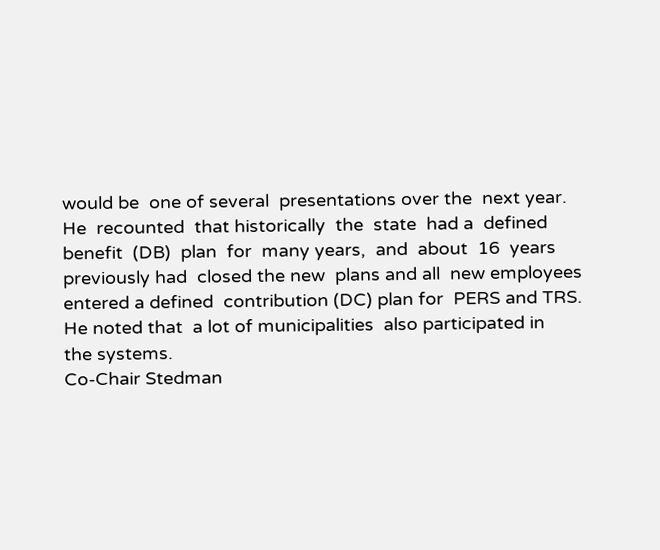would be  one of several  presentations over the  next year.
He  recounted  that historically  the  state  had a  defined
benefit  (DB)  plan  for  many years,  and  about  16  years
previously had  closed the new  plans and all  new employees
entered a defined  contribution (DC) plan for  PERS and TRS.
He noted that  a lot of municipalities  also participated in
the systems.
Co-Chair Stedman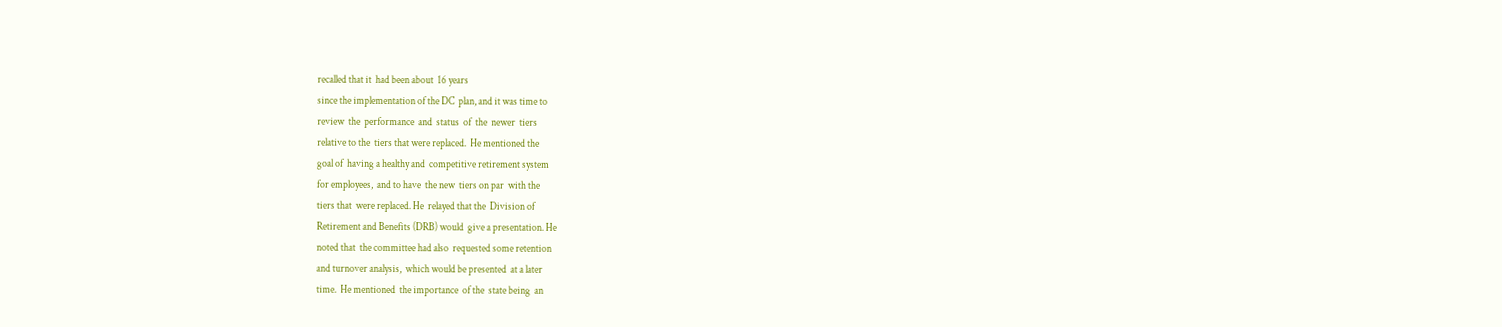recalled that it  had been about  16 years
since the implementation of the DC  plan, and it was time to
review  the  performance  and  status  of  the  newer  tiers
relative to the  tiers that were replaced.  He mentioned the
goal of  having a healthy and  competitive retirement system
for employees,  and to have  the new  tiers on par  with the
tiers that  were replaced. He  relayed that the  Division of
Retirement and Benefits (DRB) would  give a presentation. He
noted that  the committee had also  requested some retention
and turnover analysis,  which would be presented  at a later
time.  He mentioned  the importance  of the  state being  an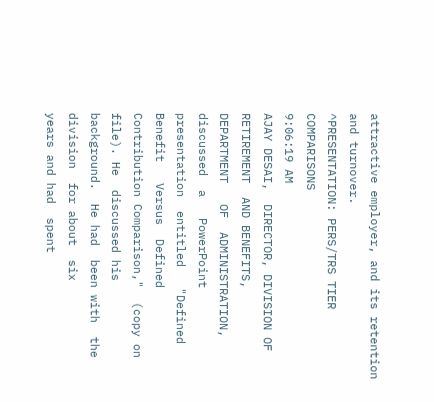attractive employer, and its retention and turnover.
^PRESENTATION: PERS/TRS TIER COMPARISONS
9:06:19 AM
AJAY DESAI,  DIRECTOR, DIVISION OF RETIREMENT  AND BENEFITS,
DEPARTMENT   OF  ADMINISTRATION,   discussed  a   PowerPoint
presentation  entitled   "Defined  Benefit   Versus  Defined
Contribution Comparison,"  (copy on file). He  discussed his
background.  He had  been with  the division  for about  six
years and had  spent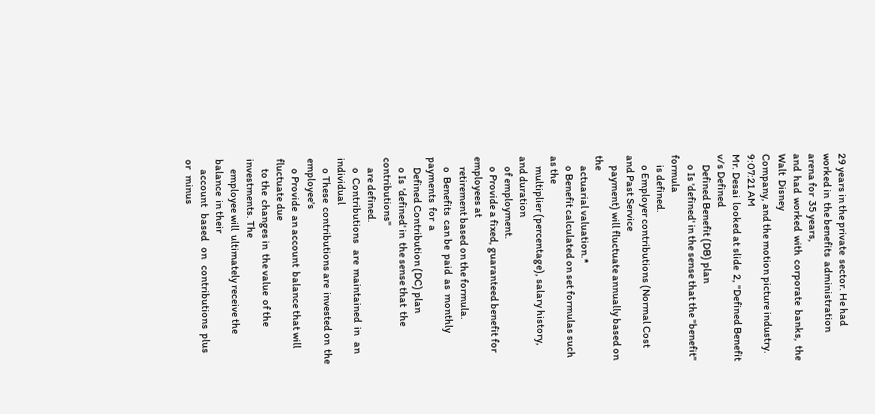29 years in the private  sector. He had
worked in  the benefits  administration arena for  35 years,
and  had  worked  with  corporate  banks,  the  Walt  Disney
Company, and the motion picture industry.
9:07:21 AM
Mr. Desai  looked at slide  2, "Defined Benefit  v/s Defined
     Defined Benefit (DB) plan
     o Is 'defined' in the sense that the "benefit" formula
     is defined.
     o Employer contributions (Normal Cost and Past Service
     payment) will fluctuate annually based on the
     actuarial valuation.*
     o Benefit calculated on set formulas such as the
     multiplier (percentage), salary history, and duration
     of employment.
     o Provide a fixed, guaranteed benefit for employees at
     retirement based on the formula.
     o  Benefits  can be  paid  as  monthly payments  for  a
     Defined Contribution (DC) plan
     o Is  'defined' in  the sense that  the  contributions"
     are defined.
     o  Contributions   are  maintained  in   an  individual
     o These  contributions are  invested on  the employee's
     o Provide  an account  balance that will  fluctuate due
     to the  changes in  the value  of the  investments. The
     employee will  ultimately receive the balance  in their
     account   based   on   contributions  plus   or   minus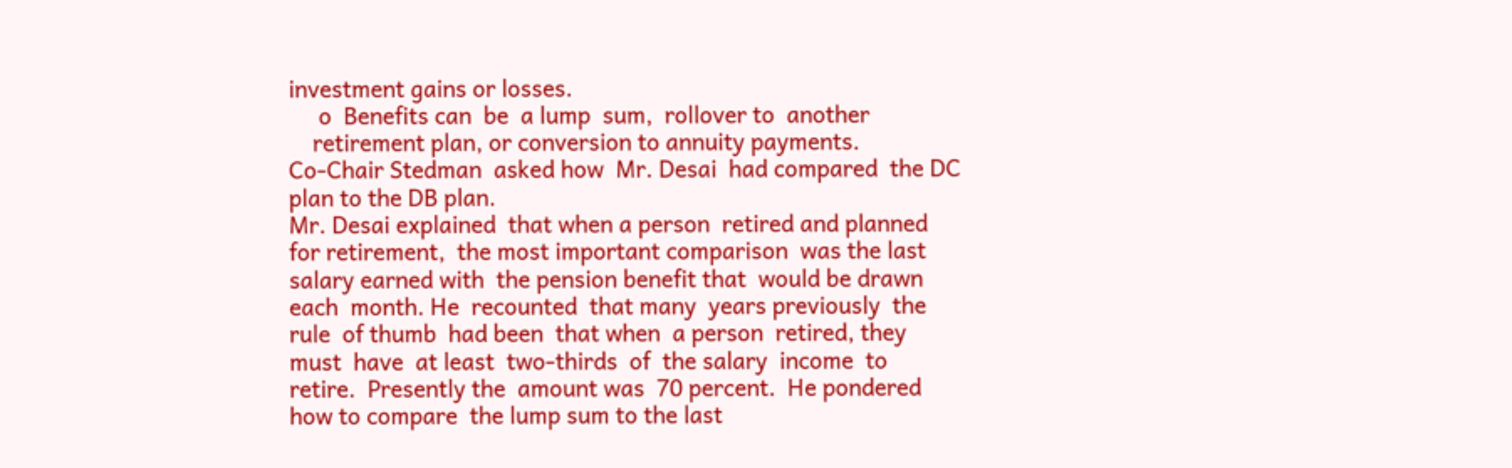investment gains or losses.
     o  Benefits can  be  a lump  sum,  rollover to  another
    retirement plan, or conversion to annuity payments.
Co-Chair Stedman  asked how  Mr. Desai  had compared  the DC
plan to the DB plan.
Mr. Desai explained  that when a person  retired and planned
for retirement,  the most important comparison  was the last
salary earned with  the pension benefit that  would be drawn
each  month. He  recounted  that many  years previously  the
rule  of thumb  had been  that when  a person  retired, they
must  have  at least  two-thirds  of  the salary  income  to
retire.  Presently the  amount was  70 percent.  He pondered
how to compare  the lump sum to the last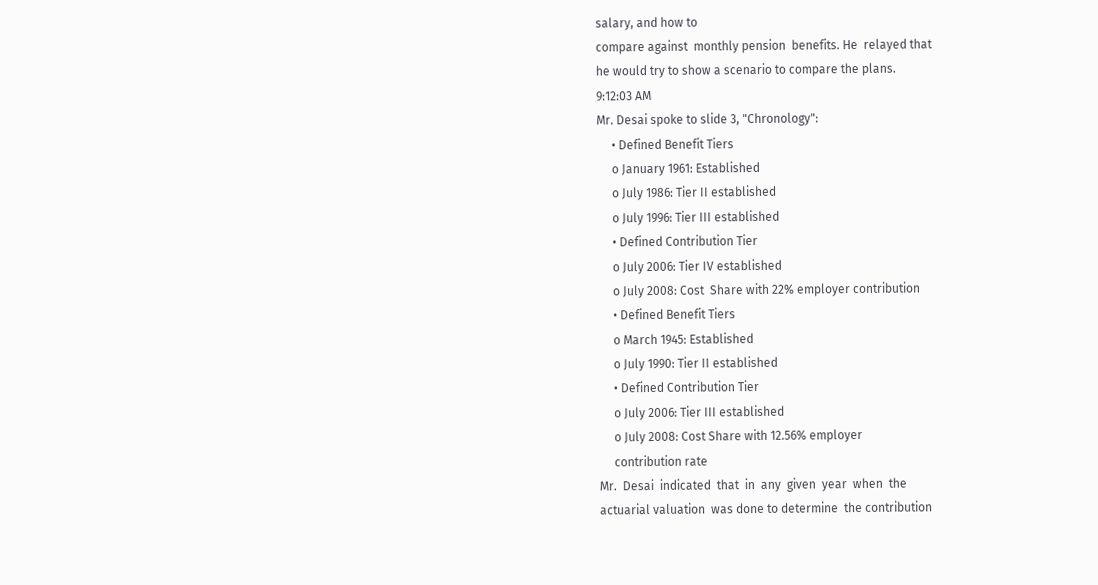salary, and how to
compare against  monthly pension  benefits. He  relayed that
he would try to show a scenario to compare the plans.
9:12:03 AM
Mr. Desai spoke to slide 3, "Chronology":
     • Defined Benefit Tiers
     o January 1961: Established
     o July 1986: Tier II established
     o July 1996: Tier III established
     • Defined Contribution Tier
     o July 2006: Tier IV established
     o July 2008: Cost  Share with 22% employer contribution
     • Defined Benefit Tiers
     o March 1945: Established
     o July 1990: Tier II established
     • Defined Contribution Tier
     o July 2006: Tier III established
     o July 2008: Cost Share with 12.56% employer
     contribution rate
Mr.  Desai  indicated  that  in  any  given  year  when  the
actuarial valuation  was done to determine  the contribution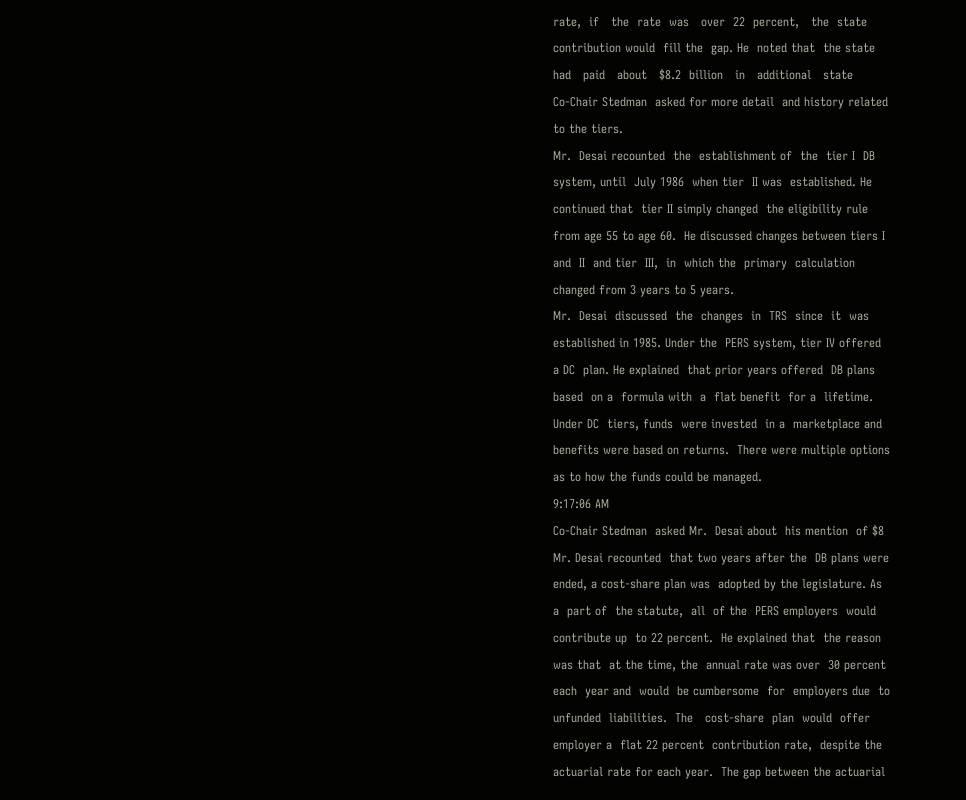rate,  if   the  rate  was   over  22  percent,   the  state
contribution would  fill the  gap. He  noted that  the state
had   paid   about   $8.2  billion   in   additional   state
Co-Chair Stedman  asked for more detail  and history related
to the tiers.
Mr.  Desai recounted  the  establishment of  the  tier I  DB
system, until  July 1986  when tier  II was  established. He
continued that  tier II simply changed  the eligibility rule
from age 55 to age 60.  He discussed changes between tiers I
and  II  and tier  III,  in  which the  primary  calculation
changed from 3 years to 5 years.
Mr.  Desai  discussed  the  changes  in  TRS  since  it  was
established in 1985. Under the  PERS system, tier IV offered
a DC  plan. He explained  that prior years offered  DB plans
based  on a  formula with  a  flat benefit  for a  lifetime.
Under DC  tiers, funds  were invested  in a  marketplace and
benefits were based on returns.  There were multiple options
as to how the funds could be managed.
9:17:06 AM
Co-Chair Stedman  asked Mr.  Desai about  his mention  of $8
Mr. Desai recounted  that two years after the  DB plans were
ended, a cost-share plan was  adopted by the legislature. As
a  part of  the statute,  all  of the  PERS employers  would
contribute up  to 22 percent.  He explained that  the reason
was that  at the time, the  annual rate was over  30 percent
each  year and  would  be cumbersome  for  employers due  to
unfunded  liabilities.  The   cost-share  plan  would  offer
employer a  flat 22 percent  contribution rate,  despite the
actuarial rate for each year.  The gap between the actuarial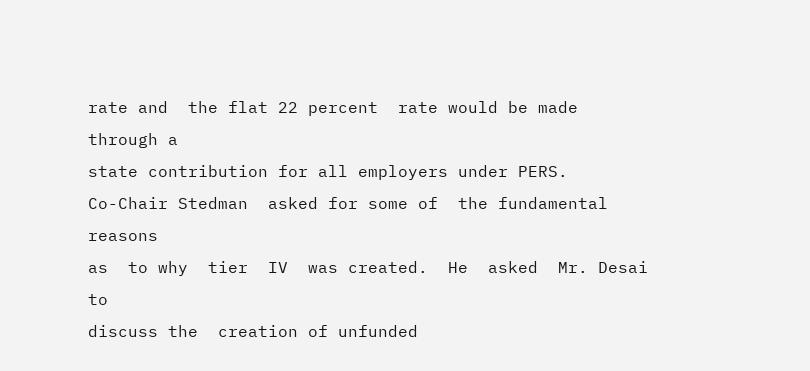rate and  the flat 22 percent  rate would be made  through a
state contribution for all employers under PERS.
Co-Chair Stedman  asked for some of  the fundamental reasons
as  to why  tier  IV  was created.  He  asked  Mr. Desai  to
discuss the  creation of unfunded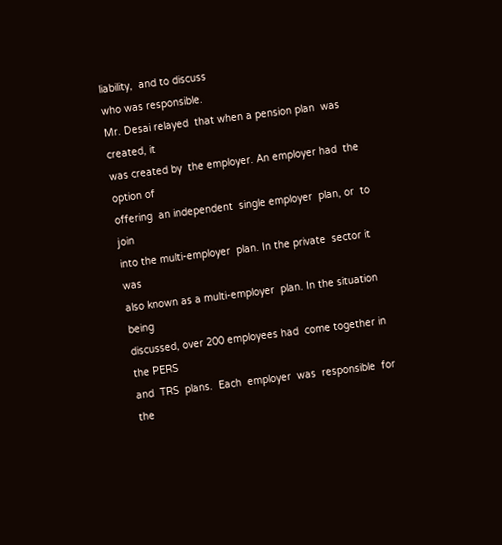liability,  and to discuss
who was responsible.
Mr. Desai relayed  that when a pension plan  was created, it
was created by  the employer. An employer had  the option of
offering  an independent  single employer  plan, or  to join
into the multi-employer  plan. In the private  sector it was
also known as a multi-employer  plan. In the situation being
discussed, over 200 employees had  come together in the PERS
and  TRS  plans.  Each  employer  was  responsible  for  the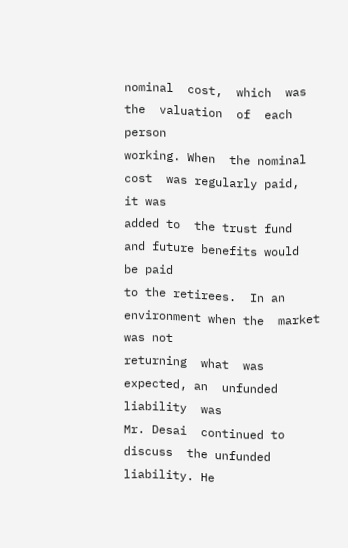nominal  cost,  which  was  the  valuation  of  each  person
working. When  the nominal cost  was regularly paid,  it was
added to  the trust fund  and future benefits would  be paid
to the retirees.  In an environment when the  market was not
returning  what  was  expected, an  unfunded  liability  was
Mr. Desai  continued to discuss  the unfunded  liability. He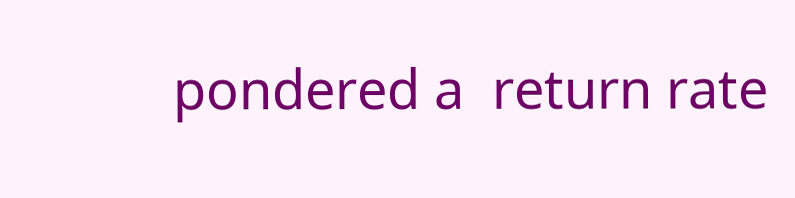pondered a  return rate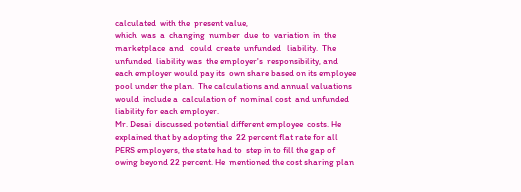calculated  with the  present value,
which  was  a  changing  number  due  to  variation  in  the
marketplace  and   could  create  unfunded   liability.  The
unfunded  liability was  the employer's  responsibility, and
each employer would pay its  own share based on its employee
pool under the plan.  The calculations and annual valuations
would  include a  calculation of  nominal cost  and unfunded
liability for each employer.
Mr. Desai  discussed potential different employee  costs. He
explained that by adopting the  22 percent flat rate for all
PERS employers, the state had to  step in to fill the gap of
owing beyond 22 percent. He  mentioned the cost sharing plan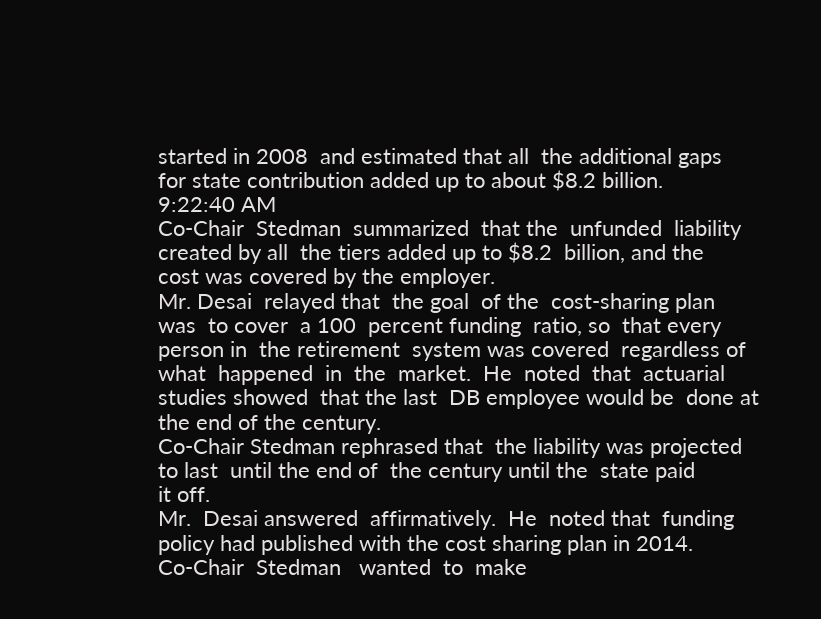started in 2008  and estimated that all  the additional gaps
for state contribution added up to about $8.2 billion.
9:22:40 AM
Co-Chair  Stedman  summarized  that the  unfunded  liability
created by all  the tiers added up to $8.2  billion, and the
cost was covered by the employer.
Mr. Desai  relayed that  the goal  of the  cost-sharing plan
was  to cover  a 100  percent funding  ratio, so  that every
person in  the retirement  system was covered  regardless of
what  happened  in  the  market.  He  noted  that  actuarial
studies showed  that the last  DB employee would be  done at
the end of the century.
Co-Chair Stedman rephrased that  the liability was projected
to last  until the end of  the century until the  state paid
it off.
Mr.  Desai answered  affirmatively.  He  noted that  funding
policy had published with the cost sharing plan in 2014.
Co-Chair  Stedman   wanted  to  make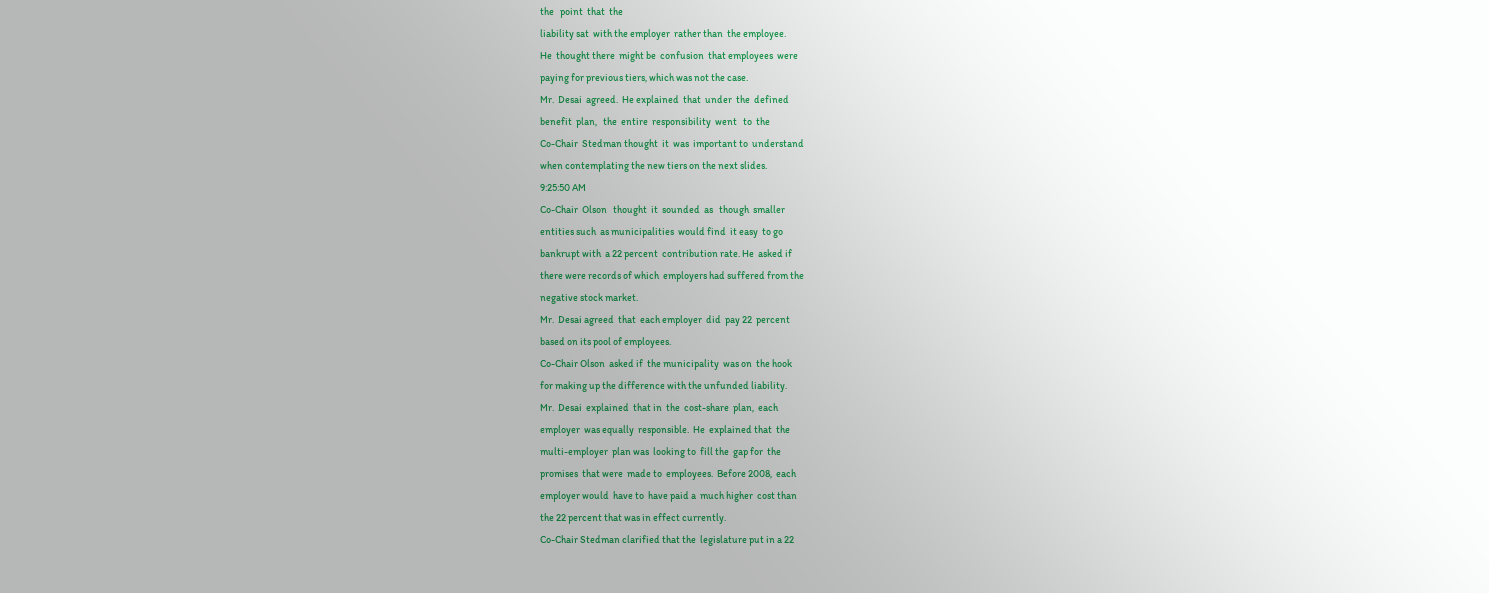the   point  that  the
liability sat  with the employer  rather than  the employee.
He  thought there  might be  confusion  that employees  were
paying for previous tiers, which was not the case.
Mr.  Desai  agreed.  He explained  that  under  the  defined
benefit  plan,   the  entire  responsibility  went   to  the
Co-Chair  Stedman thought  it  was  important to  understand
when contemplating the new tiers on the next slides.
9:25:50 AM
Co-Chair  Olson   thought  it  sounded  as   though  smaller
entities such  as municipalities  would find  it easy  to go
bankrupt with  a 22 percent  contribution rate. He  asked if
there were records of which  employers had suffered from the
negative stock market.
Mr.  Desai agreed  that  each employer  did  pay 22  percent
based on its pool of employees.
Co-Chair Olson  asked if  the municipality  was on  the hook
for making up the difference with the unfunded liability.
Mr.  Desai  explained  that in  the  cost-share  plan,  each
employer  was equally  responsible.  He  explained that  the
multi-employer  plan was  looking to  fill the  gap for  the
promises  that were  made to  employees.  Before 2008,  each
employer would  have to  have paid a  much higher  cost than
the 22 percent that was in effect currently.
Co-Chair Stedman clarified that the  legislature put in a 22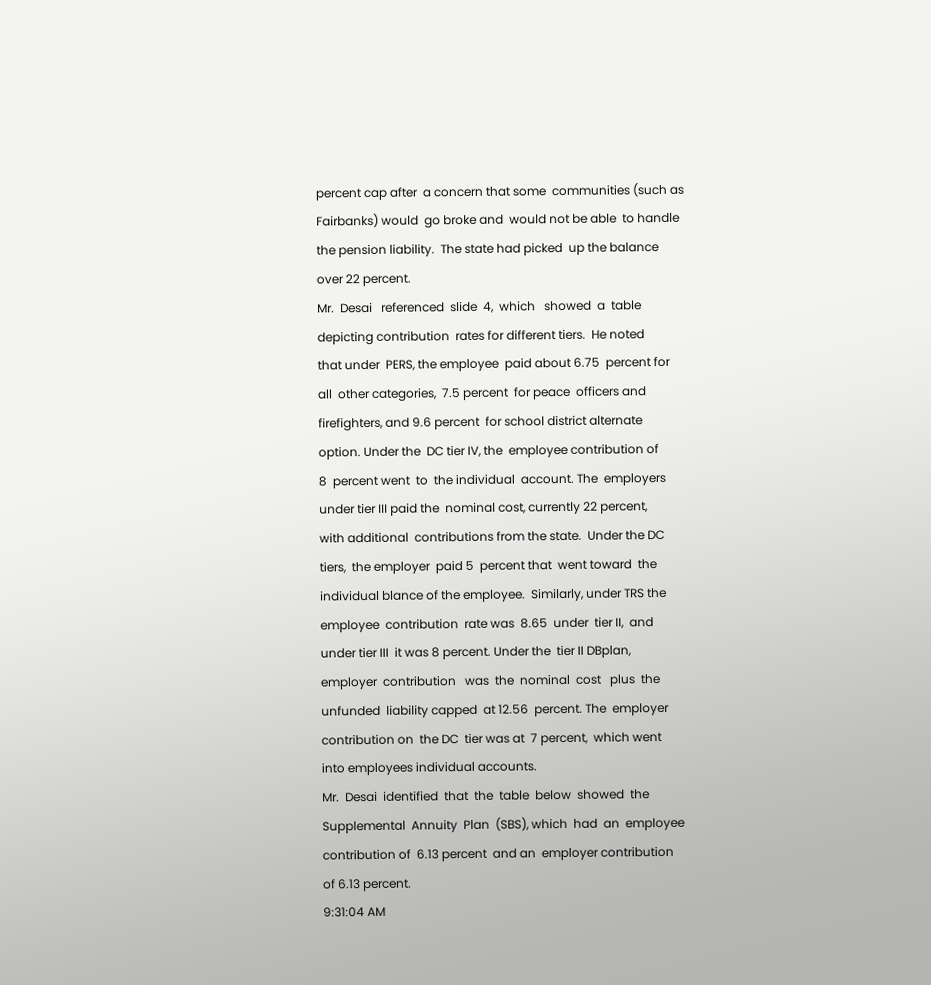percent cap after  a concern that some  communities (such as
Fairbanks) would  go broke and  would not be able  to handle
the pension liability.  The state had picked  up the balance
over 22 percent.
Mr.  Desai   referenced  slide  4,  which   showed  a  table
depicting contribution  rates for different tiers.  He noted
that under  PERS, the employee  paid about 6.75  percent for
all  other categories,  7.5 percent  for peace  officers and
firefighters, and 9.6 percent  for school district alternate
option. Under the  DC tier IV, the  employee contribution of
8  percent went  to  the individual  account. The  employers
under tier III paid the  nominal cost, currently 22 percent,
with additional  contributions from the state.  Under the DC
tiers,  the employer  paid 5  percent that  went toward  the
individual blance of the employee.  Similarly, under TRS the
employee  contribution  rate was  8.65  under  tier II,  and
under tier III  it was 8 percent. Under the  tier II DBplan,
employer  contribution   was  the  nominal  cost   plus  the
unfunded  liability capped  at 12.56  percent. The  employer
contribution on  the DC  tier was at  7 percent,  which went
into employees individual accounts.
Mr.  Desai  identified  that  the  table  below  showed  the
Supplemental  Annuity  Plan  (SBS), which  had  an  employee
contribution of  6.13 percent  and an  employer contribution
of 6.13 percent.
9:31:04 AM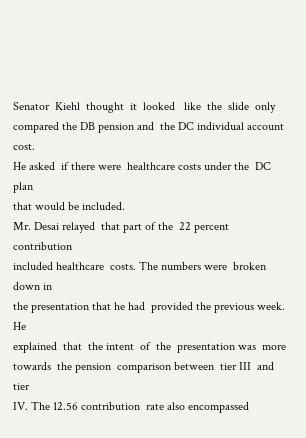Senator  Kiehl  thought  it  looked   like  the  slide  only
compared the DB pension and  the DC individual account cost.
He asked  if there were  healthcare costs under the  DC plan
that would be included.
Mr. Desai relayed  that part of the  22 percent contribution
included healthcare  costs. The numbers were  broken down in
the presentation that he had  provided the previous week. He
explained  that  the intent  of  the  presentation was  more
towards  the pension  comparison between  tier III  and tier
IV. The 12.56 contribution  rate also encompassed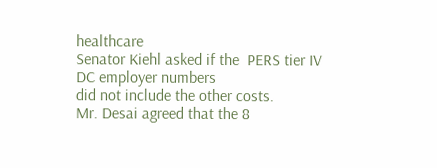healthcare
Senator Kiehl asked if the  PERS tier IV DC employer numbers
did not include the other costs.
Mr. Desai agreed that the 8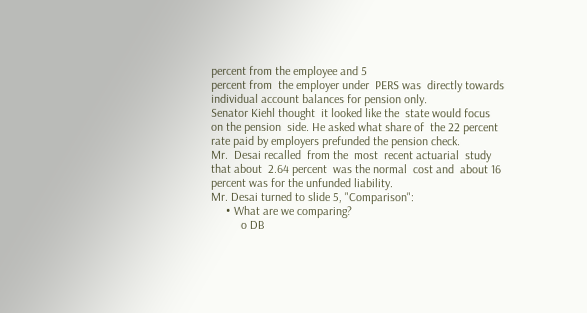percent from the employee and 5
percent from  the employer under  PERS was  directly towards
individual account balances for pension only.
Senator Kiehl thought  it looked like the  state would focus
on the pension  side. He asked what share of  the 22 percent
rate paid by employers prefunded the pension check.
Mr.  Desai recalled  from the  most  recent actuarial  study
that about  2.64 percent  was the normal  cost and  about 16
percent was for the unfunded liability.
Mr. Desai turned to slide 5, "Comparison":
     • What are we comparing?
          o DB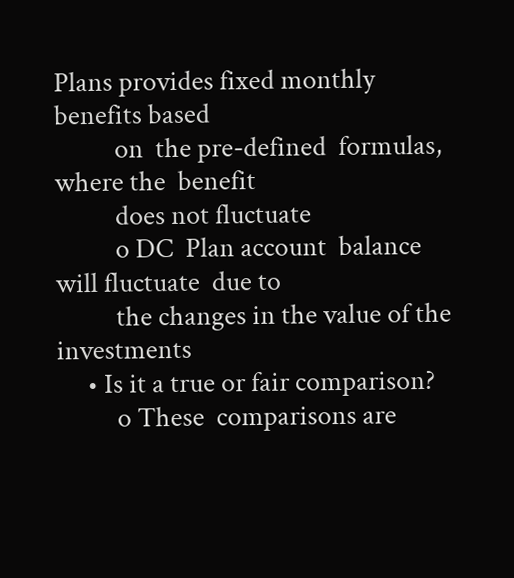Plans provides fixed monthly  benefits based
          on  the pre-defined  formulas,  where the  benefit
          does not fluctuate
          o DC  Plan account  balance will fluctuate  due to
          the changes in the value of the investments
     • Is it a true or fair comparison?
          o These  comparisons are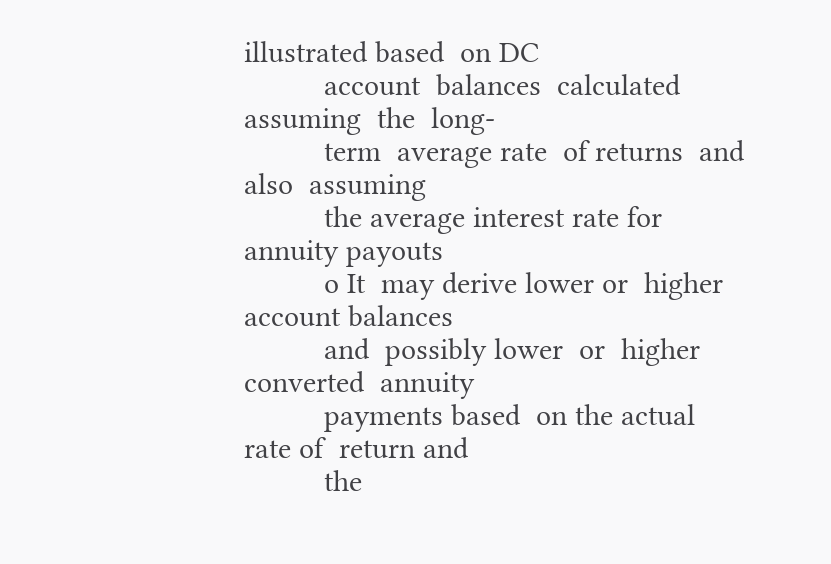illustrated based  on DC
          account  balances  calculated assuming  the  long-
          term  average rate  of returns  and also  assuming
          the average interest rate for annuity payouts
          o It  may derive lower or  higher account balances
          and  possibly lower  or  higher converted  annuity
          payments based  on the actual  rate of  return and
          the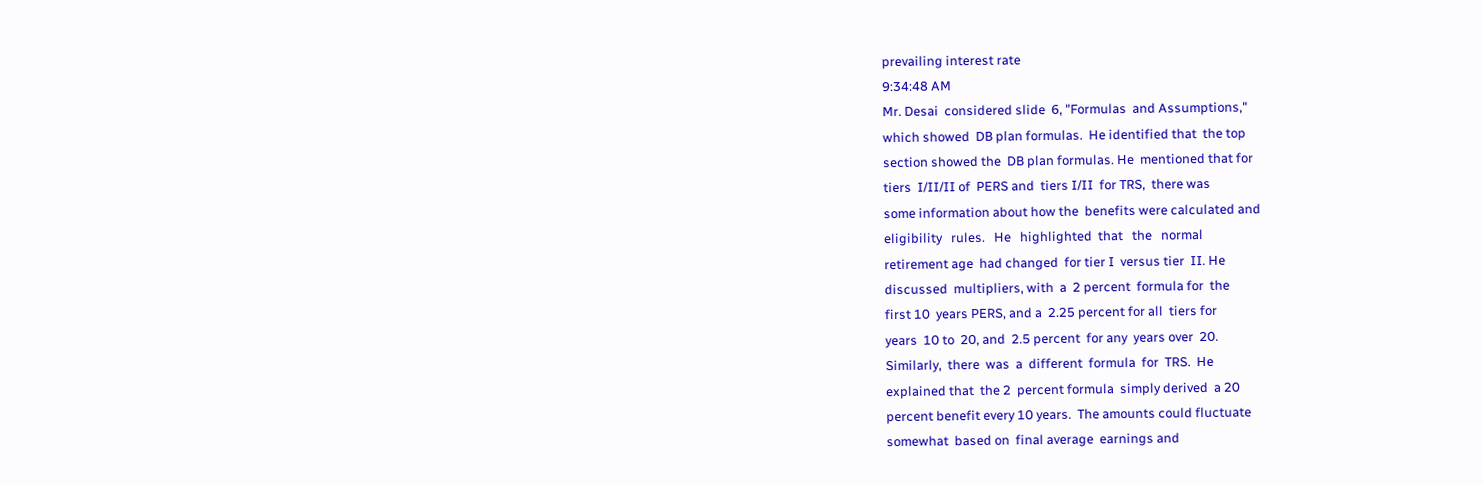prevailing interest rate
9:34:48 AM
Mr. Desai  considered slide  6, "Formulas  and Assumptions,"
which showed  DB plan formulas.  He identified that  the top
section showed the  DB plan formulas. He  mentioned that for
tiers  I/II/II of  PERS and  tiers I/II  for TRS,  there was
some information about how the  benefits were calculated and
eligibility   rules.   He   highlighted  that   the   normal
retirement age  had changed  for tier I  versus tier  II. He
discussed  multipliers, with  a  2 percent  formula for  the
first 10  years PERS, and a  2.25 percent for all  tiers for
years  10 to  20, and  2.5 percent  for any  years over  20.
Similarly,  there  was  a  different  formula  for  TRS.  He
explained that  the 2  percent formula  simply derived  a 20
percent benefit every 10 years.  The amounts could fluctuate
somewhat  based on  final average  earnings and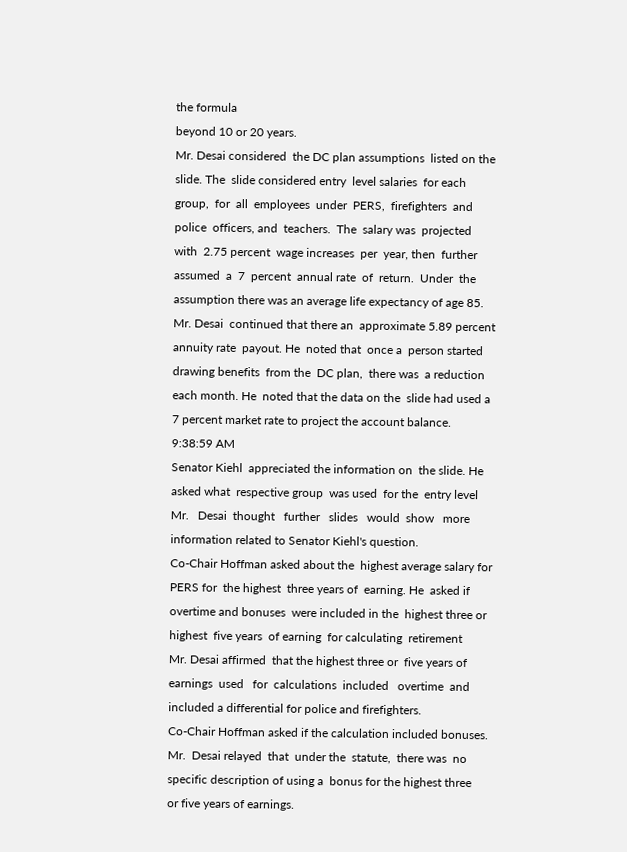the formula
beyond 10 or 20 years.
Mr. Desai considered  the DC plan assumptions  listed on the
slide. The  slide considered entry  level salaries  for each
group,  for  all  employees  under  PERS,  firefighters  and
police  officers, and  teachers.  The  salary was  projected
with  2.75 percent  wage increases  per  year, then  further
assumed  a  7  percent  annual rate  of  return.  Under  the
assumption there was an average life expectancy of age 85.
Mr. Desai  continued that there an  approximate 5.89 percent
annuity rate  payout. He  noted that  once a  person started
drawing benefits  from the  DC plan,  there was  a reduction
each month. He  noted that the data on the  slide had used a
7 percent market rate to project the account balance.
9:38:59 AM
Senator Kiehl  appreciated the information on  the slide. He
asked what  respective group  was used  for the  entry level
Mr.   Desai  thought   further   slides   would  show   more
information related to Senator Kiehl's question.
Co-Chair Hoffman asked about the  highest average salary for
PERS for  the highest  three years of  earning. He  asked if
overtime and bonuses  were included in the  highest three or
highest  five years  of earning  for calculating  retirement
Mr. Desai affirmed  that the highest three or  five years of
earnings  used   for  calculations  included   overtime  and
included a differential for police and firefighters.
Co-Chair Hoffman asked if the calculation included bonuses.
Mr.  Desai relayed  that  under the  statute,  there was  no
specific description of using a  bonus for the highest three
or five years of earnings.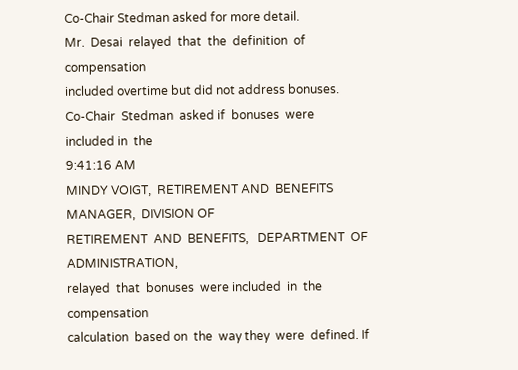Co-Chair Stedman asked for more detail.
Mr.  Desai  relayed  that  the  definition  of  compensation
included overtime but did not address bonuses.
Co-Chair  Stedman  asked if  bonuses  were  included in  the
9:41:16 AM
MINDY VOIGT,  RETIREMENT AND  BENEFITS MANAGER,  DIVISION OF
RETIREMENT  AND  BENEFITS,   DEPARTMENT  OF  ADMINISTRATION,
relayed  that  bonuses  were included  in  the  compensation
calculation  based on  the  way they  were  defined. If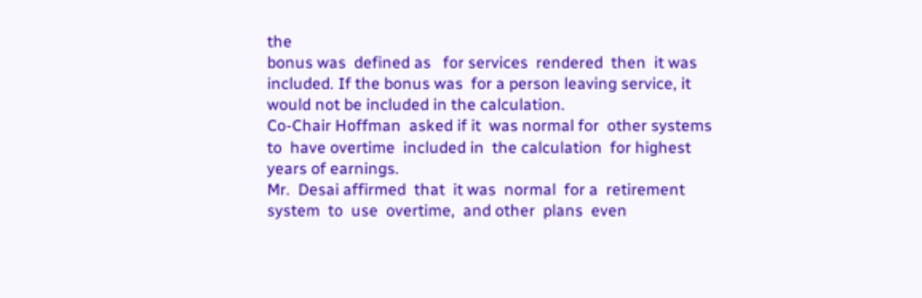the
bonus was  defined as   for services  rendered  then  it was
included. If the bonus was  for a person leaving service, it
would not be included in the calculation.
Co-Chair Hoffman  asked if it  was normal for  other systems
to  have overtime  included in  the calculation  for highest
years of earnings.
Mr.  Desai affirmed  that  it was  normal  for a  retirement
system  to  use  overtime,  and other  plans  even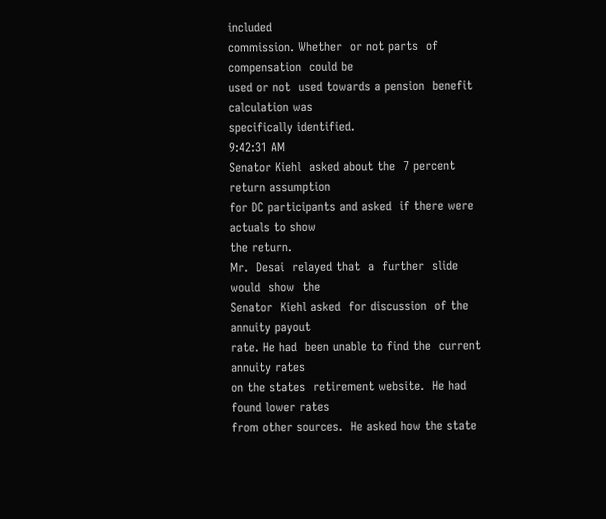included
commission. Whether  or not parts  of compensation  could be
used or not  used towards a pension  benefit calculation was
specifically identified.
9:42:31 AM
Senator Kiehl  asked about the  7 percent  return assumption
for DC participants and asked  if there were actuals to show
the return.
Mr.  Desai  relayed that  a  further  slide would  show  the
Senator  Kiehl asked  for discussion  of the  annuity payout
rate. He had  been unable to find the  current annuity rates
on the states  retirement website.  He had found lower rates
from other sources.  He asked how the state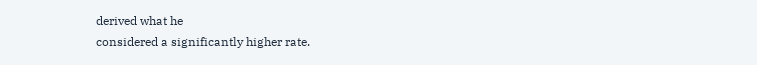derived what he
considered a significantly higher rate.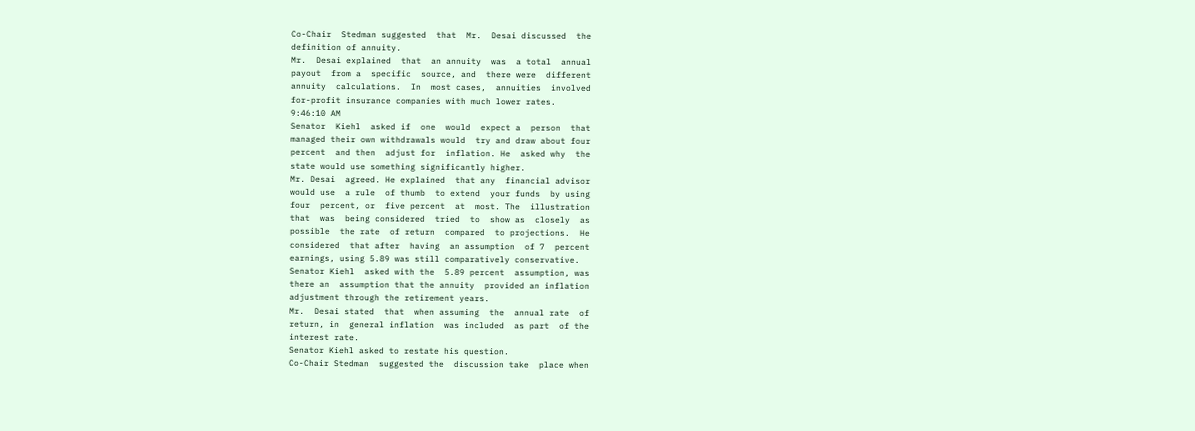Co-Chair  Stedman suggested  that  Mr.  Desai discussed  the
definition of annuity.
Mr.  Desai explained  that  an annuity  was  a total  annual
payout  from a  specific  source, and  there were  different
annuity  calculations.  In  most cases,  annuities  involved
for-profit insurance companies with much lower rates.
9:46:10 AM
Senator  Kiehl  asked if  one  would  expect a  person  that
managed their own withdrawals would  try and draw about four
percent  and then  adjust for  inflation. He  asked why  the
state would use something significantly higher.
Mr. Desai  agreed. He explained  that any  financial advisor
would use  a rule  of thumb  to extend  your funds  by using
four  percent, or  five percent  at  most. The  illustration
that  was  being considered  tried  to  show as  closely  as
possible  the rate  of return  compared  to projections.  He
considered  that after  having  an assumption  of 7  percent
earnings, using 5.89 was still comparatively conservative.
Senator Kiehl  asked with the  5.89 percent  assumption, was
there an  assumption that the annuity  provided an inflation
adjustment through the retirement years.
Mr.  Desai stated  that  when assuming  the  annual rate  of
return, in  general inflation  was included  as part  of the
interest rate.
Senator Kiehl asked to restate his question.
Co-Chair Stedman  suggested the  discussion take  place when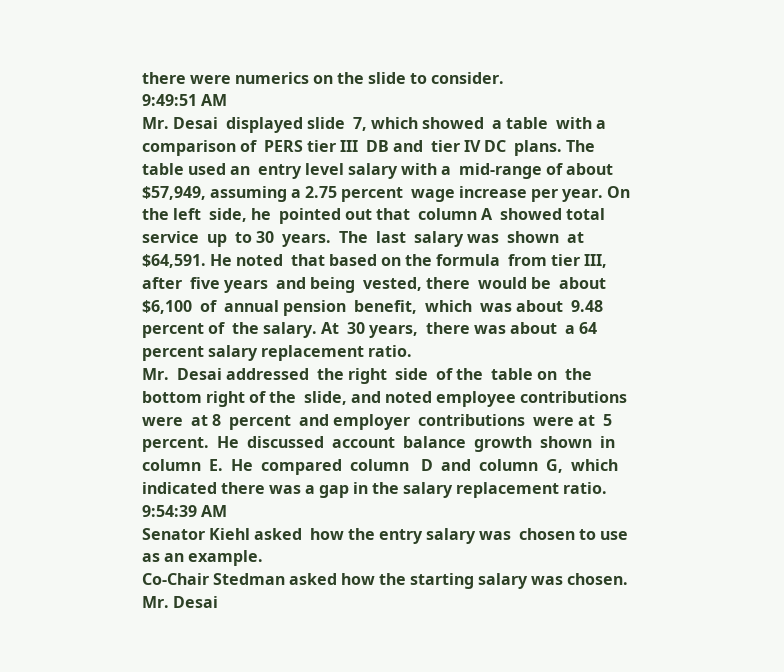there were numerics on the slide to consider.
9:49:51 AM
Mr. Desai  displayed slide  7, which showed  a table  with a
comparison of  PERS tier III  DB and  tier IV DC  plans. The
table used an  entry level salary with a  mid-range of about
$57,949, assuming a 2.75 percent  wage increase per year. On
the left  side, he  pointed out that  column A  showed total
service  up  to 30  years.  The  last  salary was  shown  at
$64,591. He noted  that based on the formula  from tier III,
after  five years  and being  vested, there  would be  about
$6,100  of  annual pension  benefit,  which  was about  9.48
percent of  the salary. At  30 years,  there was about  a 64
percent salary replacement ratio.
Mr.  Desai addressed  the right  side  of the  table on  the
bottom right of the  slide, and noted employee contributions
were  at 8  percent  and employer  contributions  were at  5
percent.  He  discussed  account  balance  growth  shown  in
column  E.  He  compared  column   D  and  column  G,  which
indicated there was a gap in the salary replacement ratio.
9:54:39 AM
Senator Kiehl asked  how the entry salary was  chosen to use
as an example.
Co-Chair Stedman asked how the starting salary was chosen.
Mr. Desai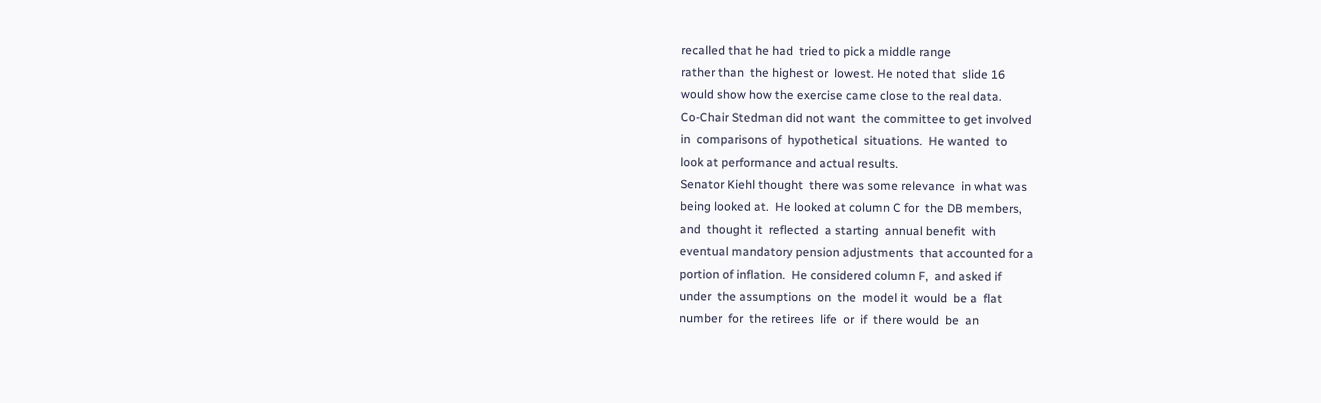recalled that he had  tried to pick a middle range
rather than  the highest or  lowest. He noted that  slide 16
would show how the exercise came close to the real data.
Co-Chair Stedman did not want  the committee to get involved
in  comparisons of  hypothetical  situations.  He wanted  to
look at performance and actual results.
Senator Kiehl thought  there was some relevance  in what was
being looked at.  He looked at column C for  the DB members,
and  thought it  reflected  a starting  annual benefit  with
eventual mandatory pension adjustments  that accounted for a
portion of inflation.  He considered column F,  and asked if
under  the assumptions  on  the  model it  would  be a  flat
number  for  the retirees  life  or  if  there would  be  an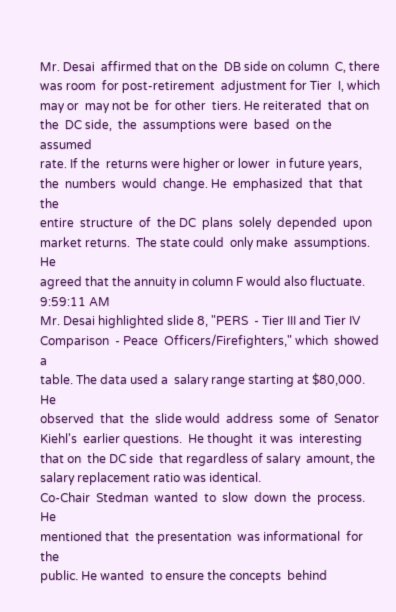Mr. Desai  affirmed that on the  DB side on column  C, there
was room  for post-retirement  adjustment for Tier  I, which
may or  may not be  for other  tiers. He reiterated  that on
the  DC side,  the  assumptions were  based  on the  assumed
rate. If the  returns were higher or lower  in future years,
the  numbers  would  change. He  emphasized  that  that  the
entire  structure  of  the DC  plans  solely  depended  upon
market returns.  The state could  only make  assumptions. He
agreed that the annuity in column F would also fluctuate.
9:59:11 AM
Mr. Desai highlighted slide 8, "PERS  - Tier III and Tier IV
Comparison  - Peace  Officers/Firefighters," which  showed a
table. The data used a  salary range starting at $80,000. He
observed  that  the  slide would  address  some  of  Senator
Kiehl's  earlier questions.  He thought  it was  interesting
that on  the DC side  that regardless of salary  amount, the
salary replacement ratio was identical.
Co-Chair  Stedman  wanted  to  slow  down  the  process.  He
mentioned that  the presentation  was informational  for the
public. He wanted  to ensure the concepts  behind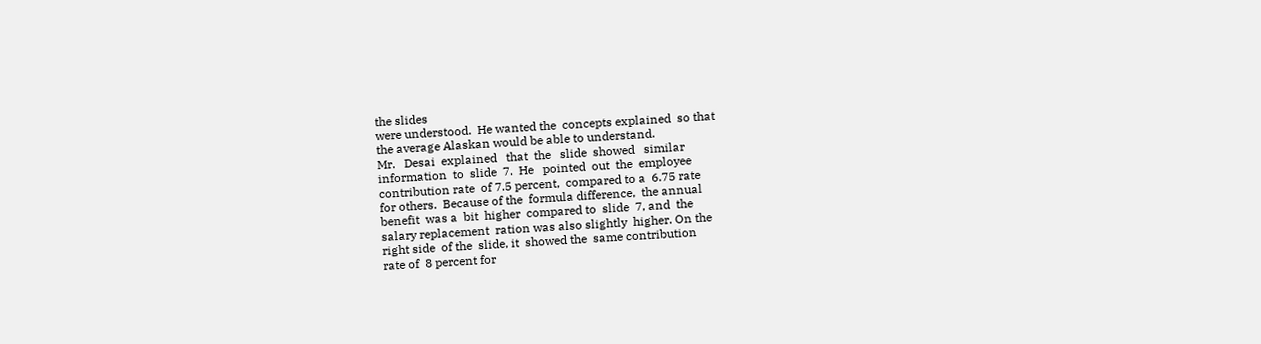the slides
were understood.  He wanted the  concepts explained  so that
the average Alaskan would be able to understand.
Mr.   Desai  explained   that  the   slide  showed   similar
information  to  slide  7.  He   pointed  out  the  employee
contribution rate  of 7.5 percent,  compared to a  6.75 rate
for others.  Because of the  formula difference,  the annual
benefit  was a  bit  higher  compared to  slide  7, and  the
salary replacement  ration was also slightly  higher. On the
right side  of the  slide, it  showed the  same contribution
rate of  8 percent for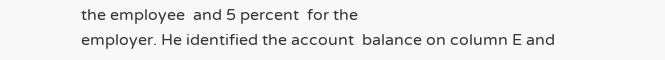the employee  and 5 percent  for the
employer. He identified the account  balance on column E and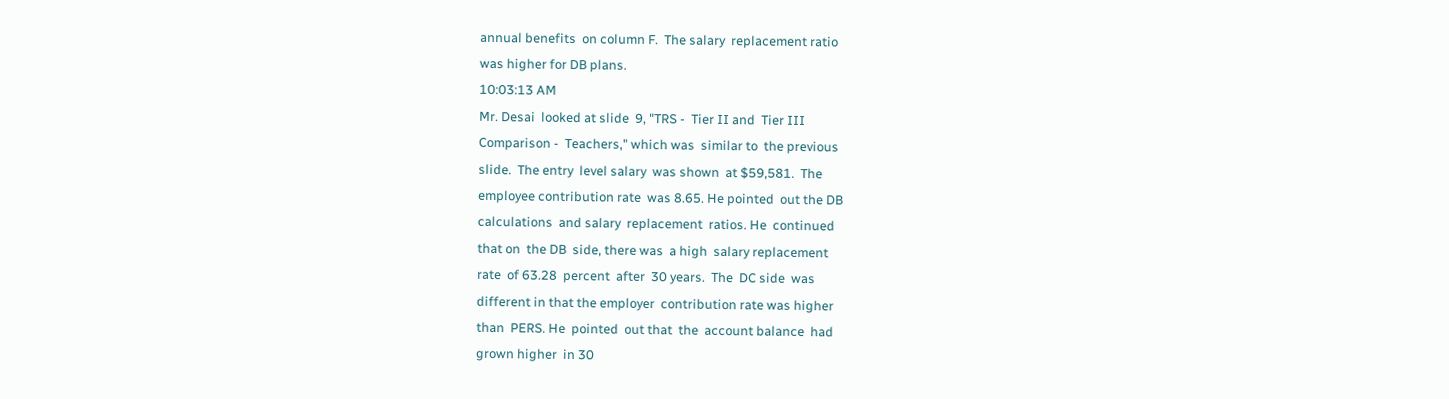annual benefits  on column F.  The salary  replacement ratio
was higher for DB plans.
10:03:13 AM
Mr. Desai  looked at slide  9, "TRS -  Tier II and  Tier III
Comparison -  Teachers," which was  similar to  the previous
slide.  The entry  level salary  was shown  at $59,581.  The
employee contribution rate  was 8.65. He pointed  out the DB
calculations  and salary  replacement  ratios. He  continued
that on  the DB  side, there was  a high  salary replacement
rate  of 63.28  percent  after  30 years.  The  DC side  was
different in that the employer  contribution rate was higher
than  PERS. He  pointed  out that  the  account balance  had
grown higher  in 30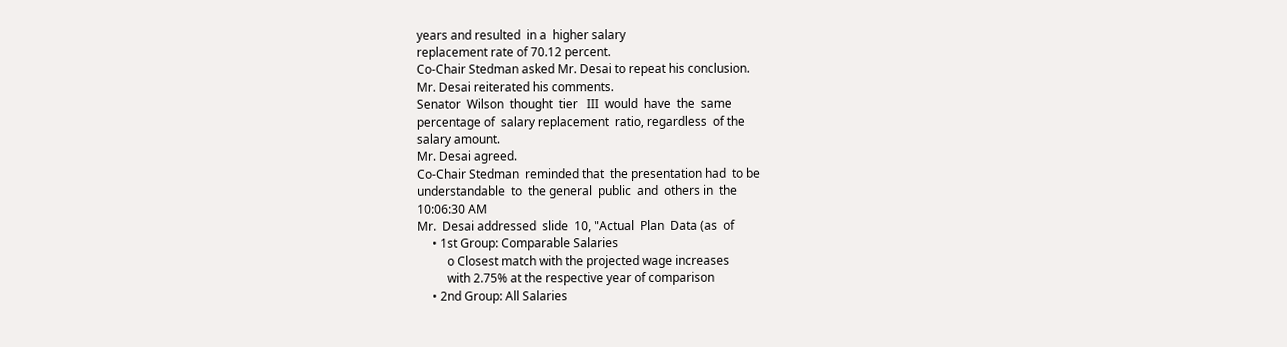years and resulted  in a  higher salary
replacement rate of 70.12 percent.
Co-Chair Stedman asked Mr. Desai to repeat his conclusion.
Mr. Desai reiterated his comments.
Senator  Wilson  thought  tier   III  would  have  the  same
percentage of  salary replacement  ratio, regardless  of the
salary amount.
Mr. Desai agreed.
Co-Chair Stedman  reminded that  the presentation had  to be
understandable  to  the general  public  and  others in  the
10:06:30 AM
Mr.  Desai addressed  slide  10, "Actual  Plan  Data (as  of
     • 1st Group: Comparable Salaries
          o Closest match with the projected wage increases
          with 2.75% at the respective year of comparison
     • 2nd Group: All Salaries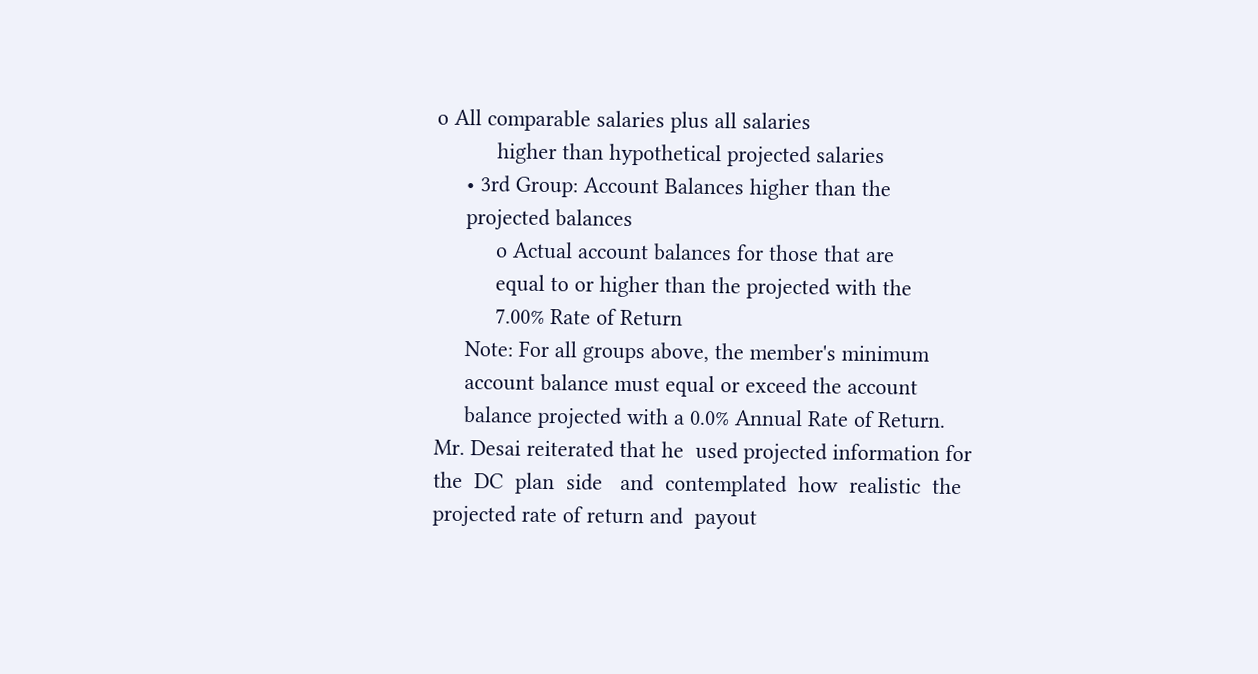o All comparable salaries plus all salaries
          higher than hypothetical projected salaries
     • 3rd Group: Account Balances higher than the
     projected balances
          o Actual account balances for those that are
          equal to or higher than the projected with the
          7.00% Rate of Return
     Note: For all groups above, the member's minimum
     account balance must equal or exceed the account
     balance projected with a 0.0% Annual Rate of Return.
Mr. Desai reiterated that he  used projected information for
the  DC  plan  side   and  contemplated  how  realistic  the
projected rate of return and  payout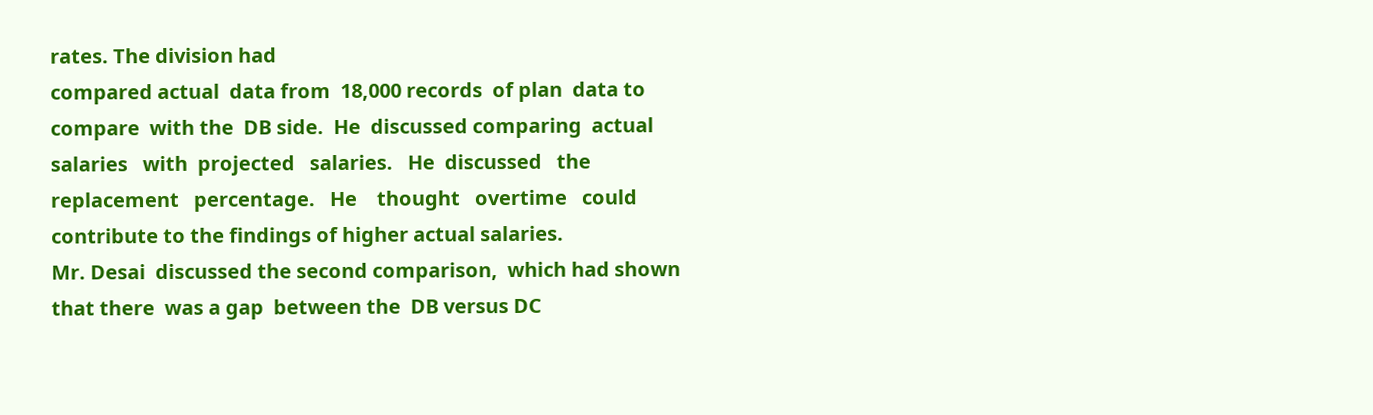rates. The division had
compared actual  data from  18,000 records  of plan  data to
compare  with the  DB side.  He  discussed comparing  actual
salaries   with  projected   salaries.   He  discussed   the
replacement   percentage.   He    thought   overtime   could
contribute to the findings of higher actual salaries.
Mr. Desai  discussed the second comparison,  which had shown
that there  was a gap  between the  DB versus DC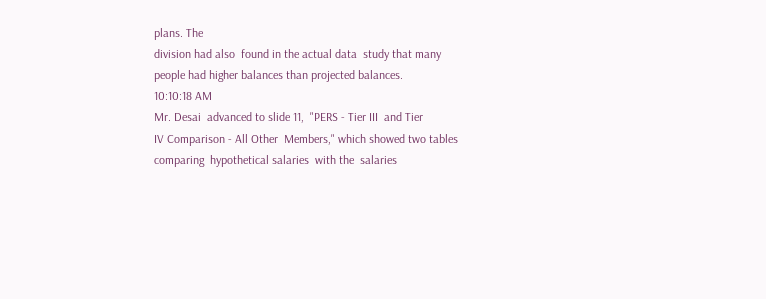plans. The
division had also  found in the actual data  study that many
people had higher balances than projected balances.
10:10:18 AM
Mr. Desai  advanced to slide 11,  "PERS - Tier III  and Tier
IV Comparison - All Other  Members," which showed two tables
comparing  hypothetical salaries  with the  salaries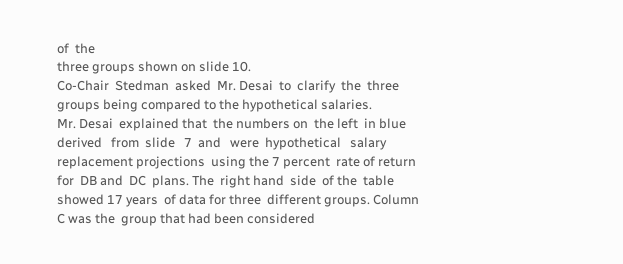of  the
three groups shown on slide 10.
Co-Chair  Stedman  asked  Mr. Desai  to  clarify  the  three
groups being compared to the hypothetical salaries.
Mr. Desai  explained that  the numbers on  the left  in blue
derived   from  slide   7  and   were  hypothetical   salary
replacement projections  using the 7 percent  rate of return
for  DB and  DC  plans. The  right hand  side  of the  table
showed 17 years  of data for three  different groups. Column
C was the  group that had been considered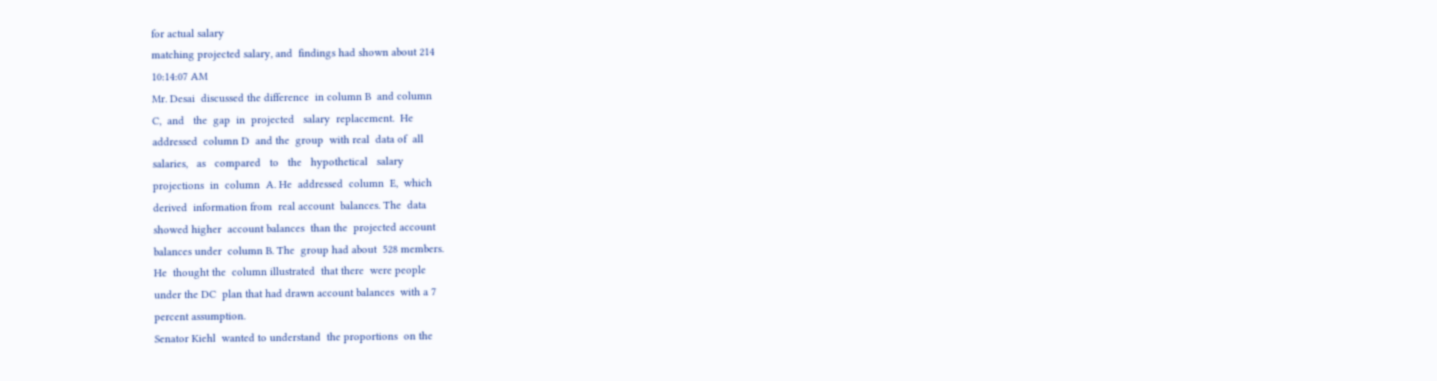for actual salary
matching projected salary, and  findings had shown about 214
10:14:07 AM
Mr. Desai  discussed the difference  in column B  and column
C,  and   the  gap  in  projected   salary  replacement.  He
addressed  column D  and the  group  with real  data of  all
salaries,   as   compared   to   the   hypothetical   salary
projections  in  column  A. He  addressed  column  E,  which
derived  information from  real account  balances. The  data
showed higher  account balances  than the  projected account
balances under  column B. The  group had about  528 members.
He  thought the  column illustrated  that there  were people
under the DC  plan that had drawn account balances  with a 7
percent assumption.
Senator Kiehl  wanted to understand  the proportions  on the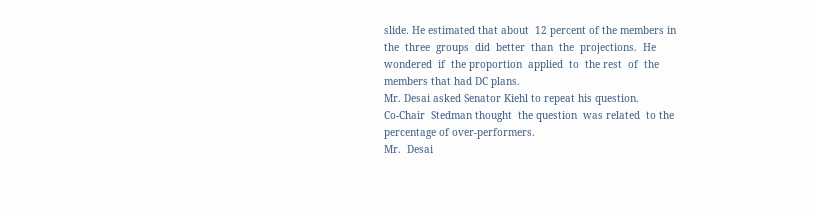slide. He estimated that about  12 percent of the members in
the  three  groups  did  better  than  the  projections.  He
wondered  if  the proportion  applied  to  the rest  of  the
members that had DC plans.
Mr. Desai asked Senator Kiehl to repeat his question.
Co-Chair  Stedman thought  the question  was related  to the
percentage of over-performers.
Mr.  Desai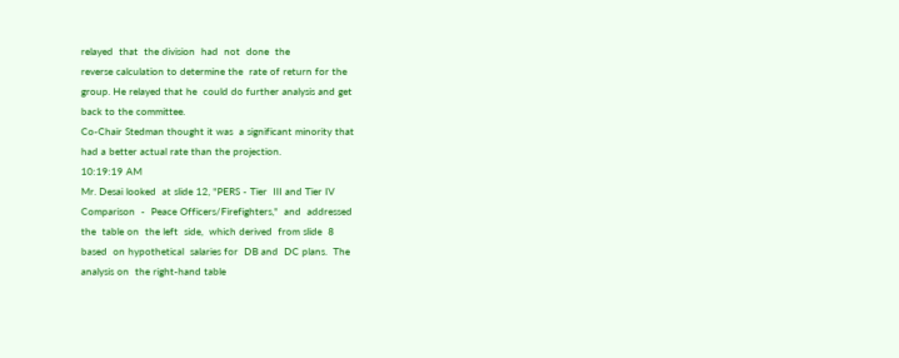relayed  that  the division  had  not  done  the
reverse calculation to determine the  rate of return for the
group. He relayed that he  could do further analysis and get
back to the committee.
Co-Chair Stedman thought it was  a significant minority that
had a better actual rate than the projection.
10:19:19 AM
Mr. Desai looked  at slide 12, "PERS - Tier  III and Tier IV
Comparison  -  Peace Officers/Firefighters,"  and  addressed
the  table on  the left  side,  which derived  from slide  8
based  on hypothetical  salaries for  DB and  DC plans.  The
analysis on  the right-hand table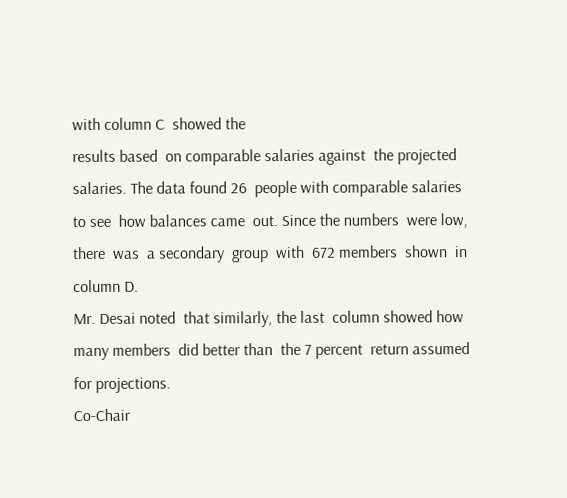with column C  showed the
results based  on comparable salaries against  the projected
salaries. The data found 26  people with comparable salaries
to see  how balances came  out. Since the numbers  were low,
there  was  a secondary  group  with  672 members  shown  in
column D.
Mr. Desai noted  that similarly, the last  column showed how
many members  did better than  the 7 percent  return assumed
for projections.
Co-Chair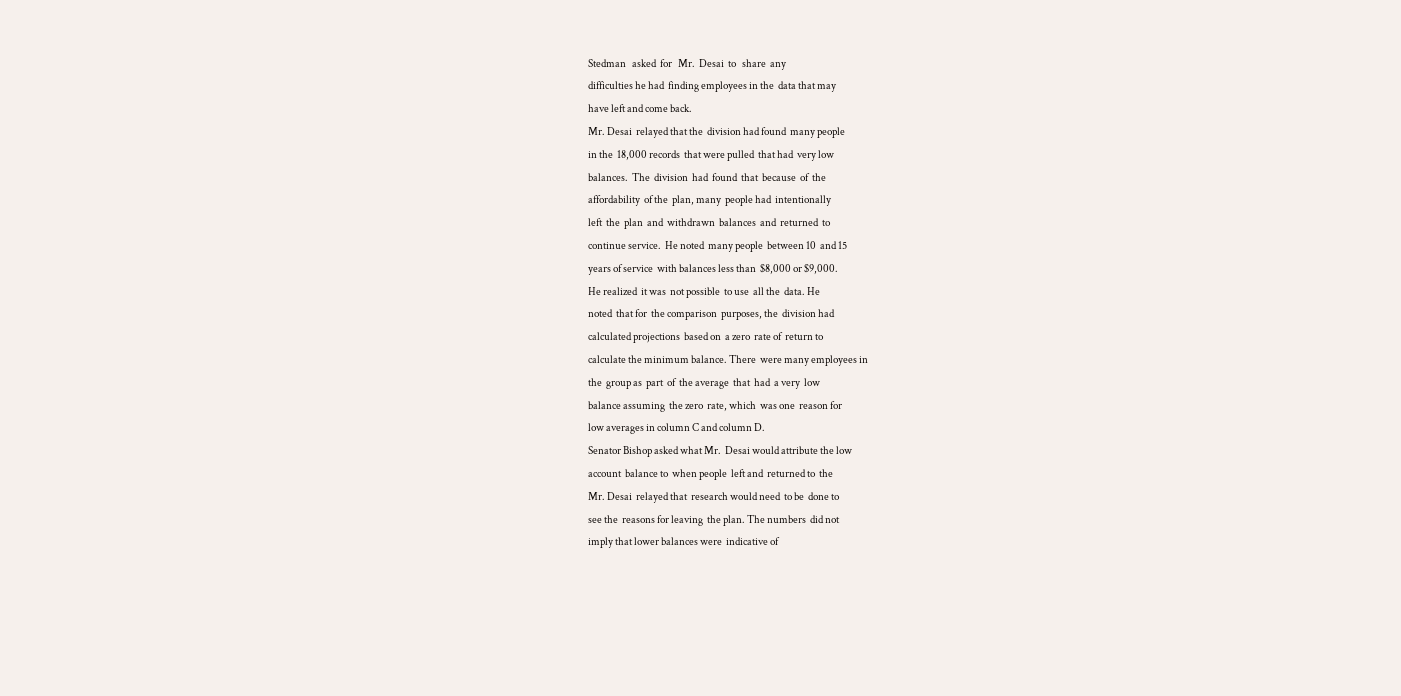Stedman   asked  for   Mr.  Desai  to   share  any
difficulties he had  finding employees in the  data that may
have left and come back.
Mr. Desai  relayed that the  division had found  many people
in the  18,000 records  that were pulled  that had  very low
balances.  The  division  had  found  that  because  of  the
affordability  of the  plan, many  people had  intentionally
left  the  plan  and  withdrawn  balances  and  returned  to
continue service.  He noted  many people  between 10  and 15
years of service  with balances less than  $8,000 or $9,000.
He realized  it was  not possible  to use  all the  data. He
noted  that for  the comparison  purposes, the  division had
calculated projections  based on  a zero  rate of  return to
calculate the minimum balance. There  were many employees in
the  group as  part  of  the average  that  had  a very  low
balance assuming  the zero  rate, which  was one  reason for
low averages in column C and column D.
Senator Bishop asked what Mr.  Desai would attribute the low
account  balance to  when people  left and  returned to  the
Mr. Desai  relayed that  research would need  to be  done to
see the  reasons for leaving  the plan. The numbers  did not
imply that lower balances were  indicative of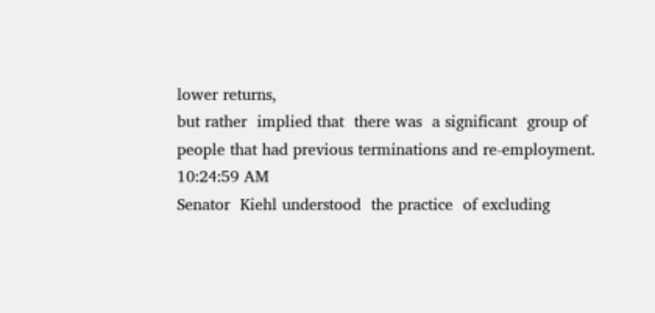lower returns,
but rather  implied that  there was  a significant  group of
people that had previous terminations and re-employment.
10:24:59 AM
Senator  Kiehl understood  the practice  of excluding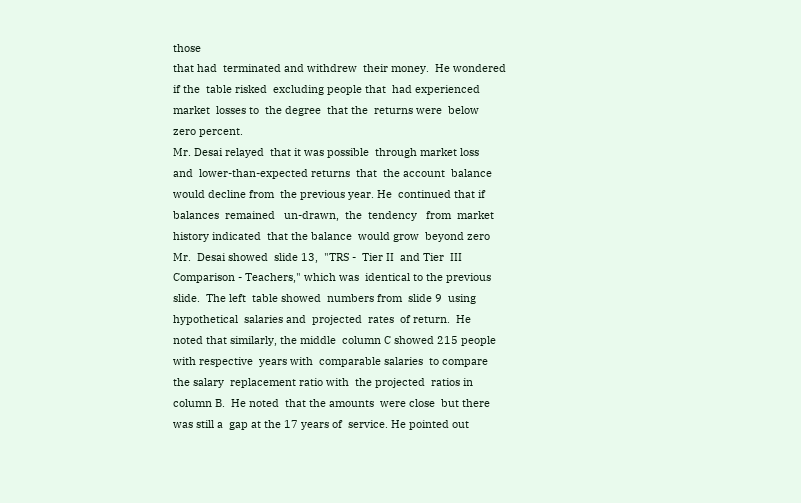those
that had  terminated and withdrew  their money.  He wondered
if the  table risked  excluding people that  had experienced
market  losses to  the degree  that the  returns were  below
zero percent.
Mr. Desai relayed  that it was possible  through market loss
and  lower-than-expected returns  that  the account  balance
would decline from  the previous year. He  continued that if
balances  remained   un-drawn,  the  tendency   from  market
history indicated  that the balance  would grow  beyond zero
Mr.  Desai showed  slide 13,  "TRS -  Tier II  and Tier  III
Comparison - Teachers," which was  identical to the previous
slide.  The left  table showed  numbers from  slide 9  using
hypothetical  salaries and  projected  rates  of return.  He
noted that similarly, the middle  column C showed 215 people
with respective  years with  comparable salaries  to compare
the salary  replacement ratio with  the projected  ratios in
column B.  He noted  that the amounts  were close  but there
was still a  gap at the 17 years of  service. He pointed out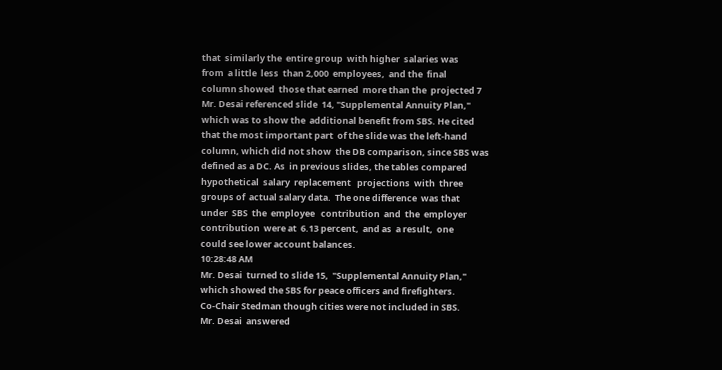that  similarly the  entire group  with higher  salaries was
from  a little  less  than 2,000  employees,  and the  final
column showed  those that earned  more than the  projected 7
Mr. Desai referenced slide  14, "Supplemental Annuity Plan,"
which was to show the  additional benefit from SBS. He cited
that the most important part  of the slide was the left-hand
column, which did not show  the DB comparison, since SBS was
defined as a DC. As  in previous slides, the tables compared
hypothetical  salary  replacement   projections  with  three
groups of  actual salary data.  The one difference  was that
under  SBS  the  employee   contribution  and  the  employer
contribution  were at  6.13 percent,  and as  a result,  one
could see lower account balances.
10:28:48 AM
Mr. Desai  turned to slide 15,  "Supplemental Annuity Plan,"
which showed the SBS for peace officers and firefighters.
Co-Chair Stedman though cities were not included in SBS.
Mr. Desai  answered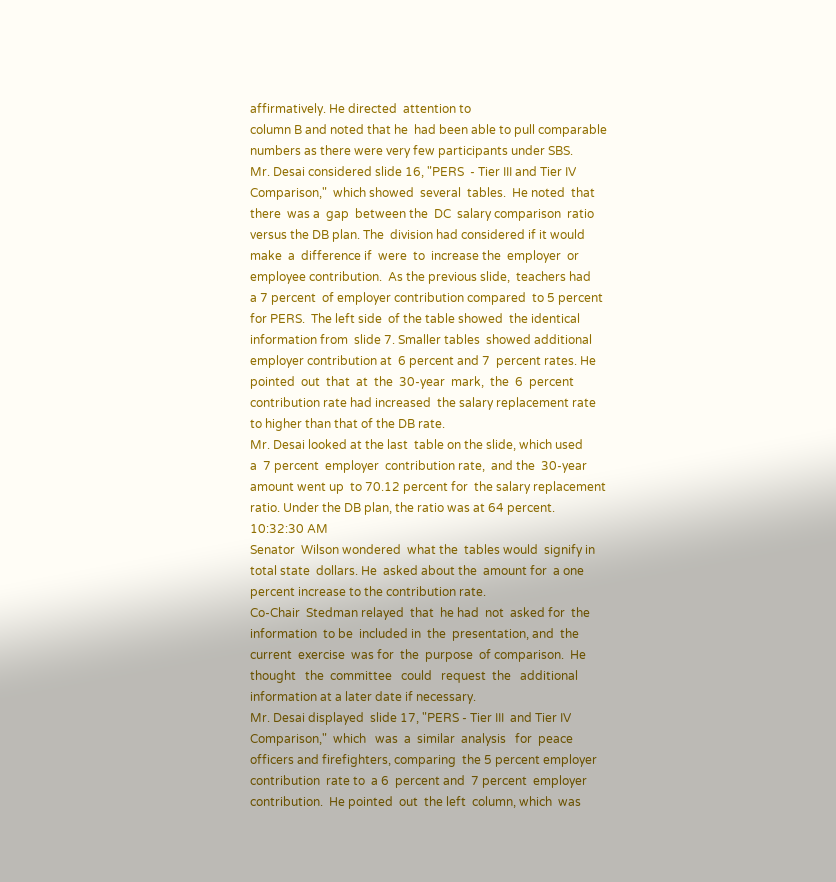affirmatively. He directed  attention to
column B and noted that he  had been able to pull comparable
numbers as there were very few participants under SBS.
Mr. Desai considered slide 16, "PERS  - Tier III and Tier IV
Comparison,"  which showed  several  tables.  He noted  that
there  was a  gap  between the  DC  salary comparison  ratio
versus the DB plan. The  division had considered if it would
make  a  difference if  were  to  increase the  employer  or
employee contribution.  As the previous slide,  teachers had
a 7 percent  of employer contribution compared  to 5 percent
for PERS.  The left side  of the table showed  the identical
information from  slide 7. Smaller tables  showed additional
employer contribution at  6 percent and 7  percent rates. He
pointed  out  that  at  the  30-year  mark,  the  6  percent
contribution rate had increased  the salary replacement rate
to higher than that of the DB rate.
Mr. Desai looked at the last  table on the slide, which used
a  7 percent  employer  contribution rate,  and the  30-year
amount went up  to 70.12 percent for  the salary replacement
ratio. Under the DB plan, the ratio was at 64 percent.
10:32:30 AM
Senator  Wilson wondered  what the  tables would  signify in
total state  dollars. He  asked about the  amount for  a one
percent increase to the contribution rate.
Co-Chair  Stedman relayed  that  he had  not  asked for  the
information  to be  included in  the  presentation, and  the
current  exercise  was for  the  purpose  of comparison.  He
thought   the  committee   could   request  the   additional
information at a later date if necessary.
Mr. Desai displayed  slide 17, "PERS - Tier III  and Tier IV
Comparison,"  which   was  a  similar  analysis   for  peace
officers and firefighters, comparing  the 5 percent employer
contribution  rate to  a 6  percent and  7 percent  employer
contribution.  He pointed  out  the left  column, which  was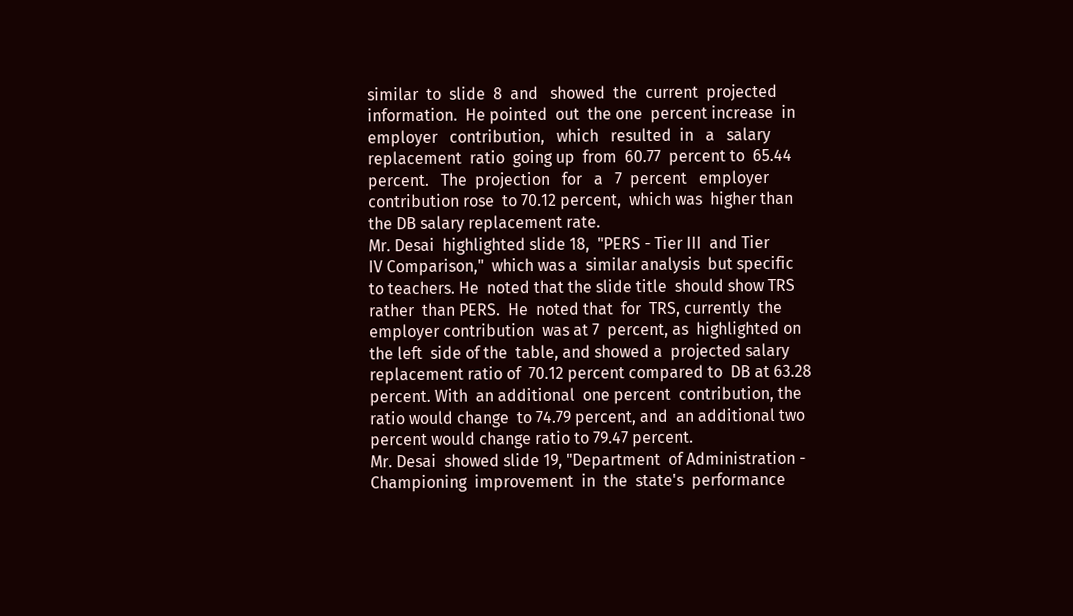similar  to  slide  8  and   showed  the  current  projected
information.  He pointed  out  the one  percent increase  in
employer   contribution,   which   resulted  in   a   salary
replacement  ratio  going up  from  60.77  percent to  65.44
percent.   The  projection   for   a   7  percent   employer
contribution rose  to 70.12 percent,  which was  higher than
the DB salary replacement rate.
Mr. Desai  highlighted slide 18,  "PERS - Tier III  and Tier
IV Comparison,"  which was a  similar analysis  but specific
to teachers. He  noted that the slide title  should show TRS
rather  than PERS.  He  noted that  for  TRS, currently  the
employer contribution  was at 7  percent, as  highlighted on
the left  side of the  table, and showed a  projected salary
replacement ratio of  70.12 percent compared to  DB at 63.28
percent. With  an additional  one percent  contribution, the
ratio would change  to 74.79 percent, and  an additional two
percent would change ratio to 79.47 percent.
Mr. Desai  showed slide 19, "Department  of Administration -
Championing  improvement  in  the  state's  performance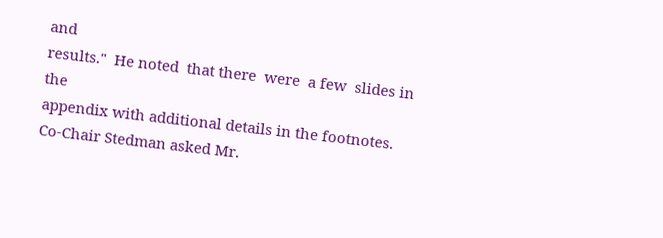and
results."  He noted  that there  were  a few  slides in  the
appendix with additional details in the footnotes.
Co-Chair Stedman asked Mr.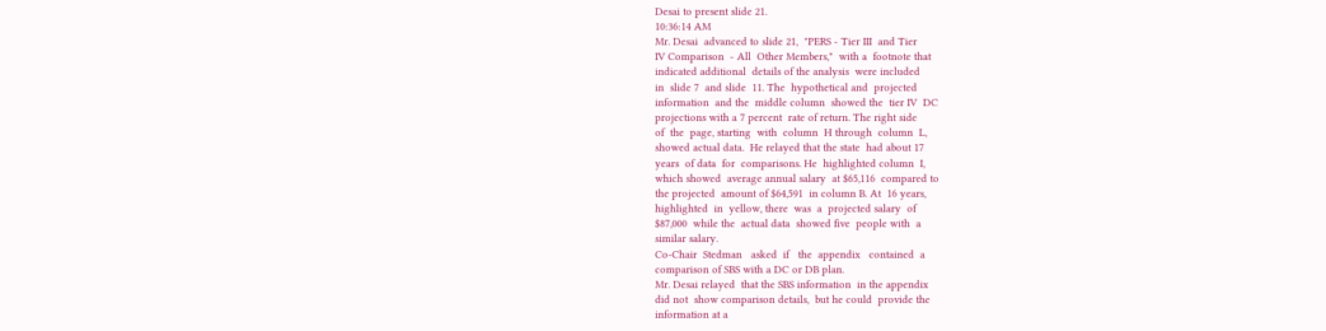Desai to present slide 21.
10:36:14 AM
Mr. Desai  advanced to slide 21,  "PERS - Tier III  and Tier
IV Comparison  - All  Other Members,"  with a  footnote that
indicated additional  details of the analysis  were included
in  slide 7  and slide  11. The  hypothetical and  projected
information  and the  middle column  showed the  tier IV  DC
projections with a 7 percent  rate of return. The right side
of  the  page, starting  with  column  H through  column  L,
showed actual data.  He relayed that the state  had about 17
years  of data  for  comparisons. He  highlighted column  I,
which showed  average annual salary  at $65,116  compared to
the projected  amount of $64,591  in column B. At  16 years,
highlighted  in  yellow, there  was  a  projected salary  of
$87,000  while the  actual data  showed five  people with  a
similar salary.
Co-Chair  Stedman   asked  if   the  appendix   contained  a
comparison of SBS with a DC or DB plan.
Mr. Desai relayed  that the SBS information  in the appendix
did not  show comparison details,  but he could  provide the
information at a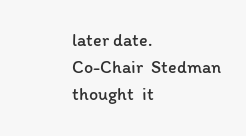later date.
Co-Chair  Stedman  thought  it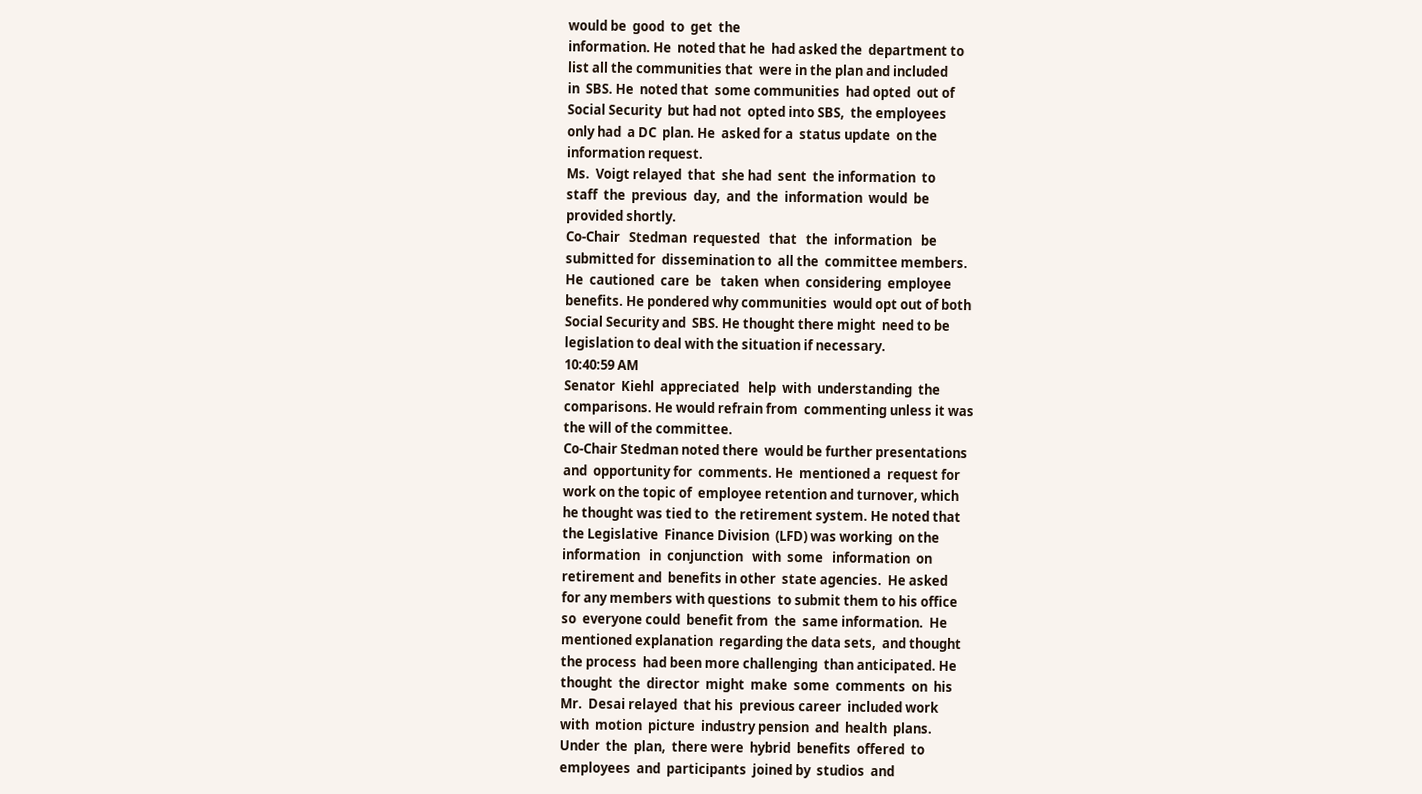would be  good  to  get  the
information. He  noted that he  had asked the  department to
list all the communities that  were in the plan and included
in  SBS. He  noted that  some communities  had opted  out of
Social Security  but had not  opted into SBS,  the employees
only had  a DC  plan. He  asked for a  status update  on the
information request.
Ms.  Voigt relayed  that  she had  sent  the information  to
staff  the  previous  day,  and  the  information  would  be
provided shortly.
Co-Chair   Stedman  requested   that   the  information   be
submitted for  dissemination to  all the  committee members.
He  cautioned  care  be   taken  when  considering  employee
benefits. He pondered why communities  would opt out of both
Social Security and  SBS. He thought there might  need to be
legislation to deal with the situation if necessary.
10:40:59 AM
Senator  Kiehl  appreciated   help  with  understanding  the
comparisons. He would refrain from  commenting unless it was
the will of the committee.
Co-Chair Stedman noted there  would be further presentations
and  opportunity for  comments. He  mentioned a  request for
work on the topic of  employee retention and turnover, which
he thought was tied to  the retirement system. He noted that
the Legislative  Finance Division  (LFD) was working  on the
information   in  conjunction   with  some   information  on
retirement and  benefits in other  state agencies.  He asked
for any members with questions  to submit them to his office
so  everyone could  benefit from  the  same information.  He
mentioned explanation  regarding the data sets,  and thought
the process  had been more challenging  than anticipated. He
thought  the  director  might  make  some  comments  on  his
Mr.  Desai relayed  that his  previous career  included work
with  motion  picture  industry pension  and  health  plans.
Under  the  plan,  there were  hybrid  benefits  offered  to
employees  and  participants  joined by  studios  and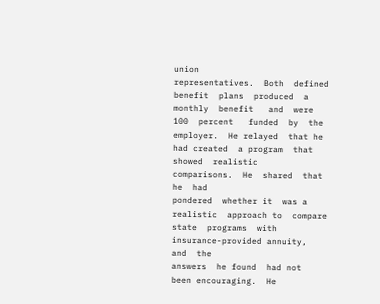union
representatives.  Both  defined  benefit  plans  produced  a
monthly  benefit   and  were  100  percent   funded  by  the
employer.  He relayed  that he  had created  a program  that
showed  realistic   comparisons.  He  shared  that   he  had
pondered  whether it  was a  realistic  approach to  compare
state  programs  with  insurance-provided annuity,  and  the
answers  he found  had not  been encouraging.  He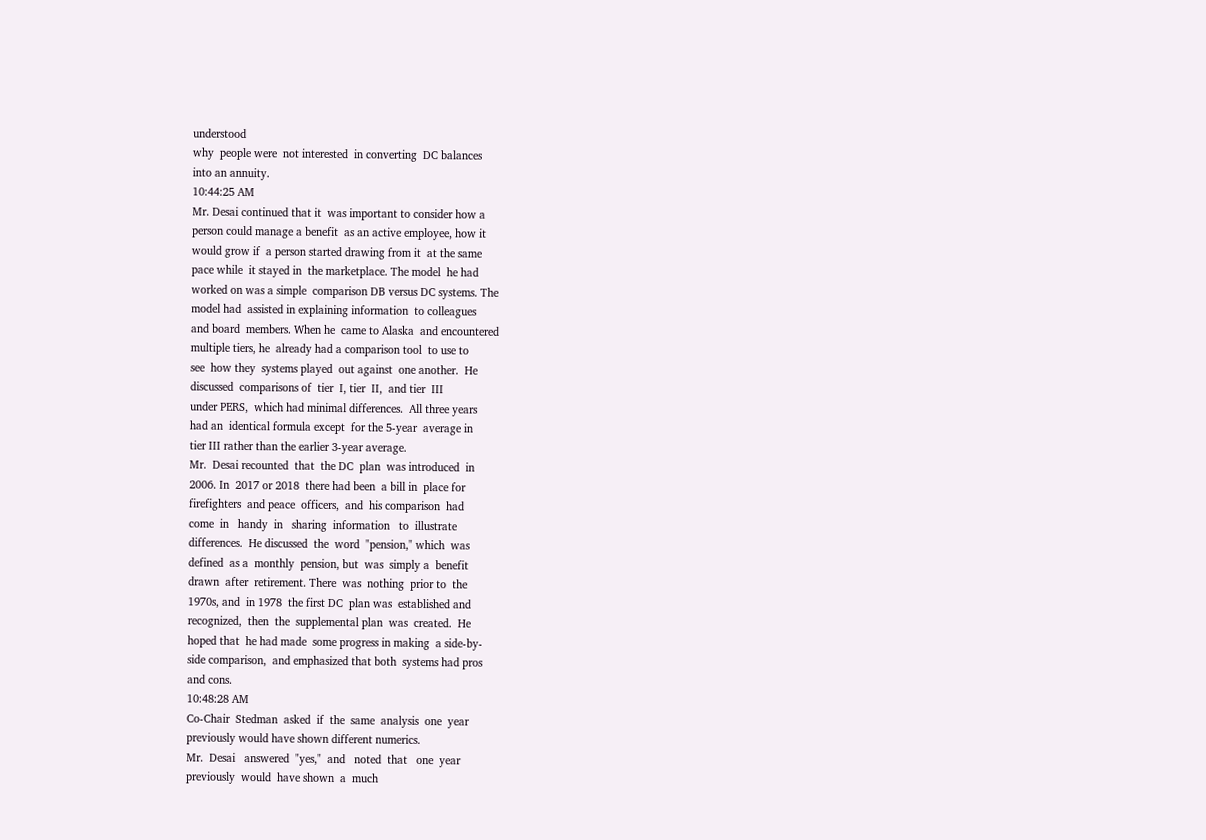understood
why  people were  not interested  in converting  DC balances
into an annuity.
10:44:25 AM
Mr. Desai continued that it  was important to consider how a
person could manage a benefit  as an active employee, how it
would grow if  a person started drawing from it  at the same
pace while  it stayed in  the marketplace. The model  he had
worked on was a simple  comparison DB versus DC systems. The
model had  assisted in explaining information  to colleagues
and board  members. When he  came to Alaska  and encountered
multiple tiers, he  already had a comparison tool  to use to
see  how they  systems played  out against  one another.  He
discussed  comparisons of  tier  I, tier  II,  and tier  III
under PERS,  which had minimal differences.  All three years
had an  identical formula except  for the 5-year  average in
tier III rather than the earlier 3-year average.
Mr.  Desai recounted  that  the DC  plan  was introduced  in
2006. In  2017 or 2018  there had been  a bill in  place for
firefighters  and peace  officers,  and  his comparison  had
come  in   handy  in   sharing  information   to  illustrate
differences.  He discussed  the  word  "pension," which  was
defined  as a  monthly  pension, but  was  simply a  benefit
drawn  after  retirement. There  was  nothing  prior to  the
1970s, and  in 1978  the first DC  plan was  established and
recognized,  then  the  supplemental plan  was  created.  He
hoped that  he had made  some progress in making  a side-by-
side comparison,  and emphasized that both  systems had pros
and cons.
10:48:28 AM
Co-Chair  Stedman  asked  if  the  same  analysis  one  year
previously would have shown different numerics.
Mr.  Desai   answered  "yes,"  and   noted  that   one  year
previously  would  have shown  a  much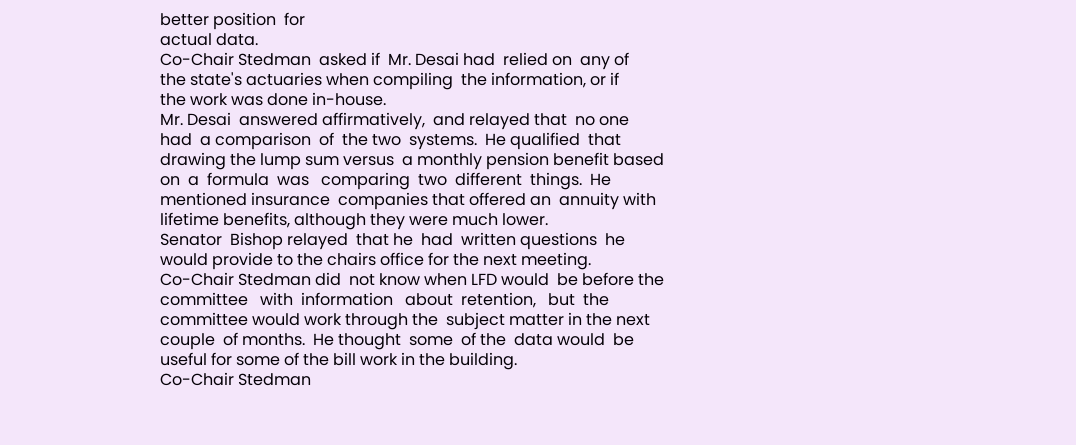better position  for
actual data.
Co-Chair Stedman  asked if  Mr. Desai had  relied on  any of
the state's actuaries when compiling  the information, or if
the work was done in-house.
Mr. Desai  answered affirmatively,  and relayed that  no one
had  a comparison  of  the two  systems.  He qualified  that
drawing the lump sum versus  a monthly pension benefit based
on  a  formula  was   comparing  two  different  things.  He
mentioned insurance  companies that offered an  annuity with
lifetime benefits, although they were much lower.
Senator  Bishop relayed  that he  had  written questions  he
would provide to the chairs office for the next meeting.
Co-Chair Stedman did  not know when LFD would  be before the
committee   with  information   about  retention,   but  the
committee would work through the  subject matter in the next
couple  of months.  He thought  some  of the  data would  be
useful for some of the bill work in the building.
Co-Chair Stedman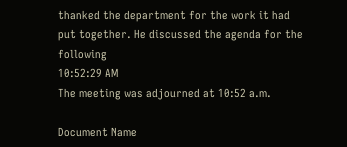thanked the department for the work it had
put together. He discussed the agenda for the following
10:52:29 AM
The meeting was adjourned at 10:52 a.m.

Document Name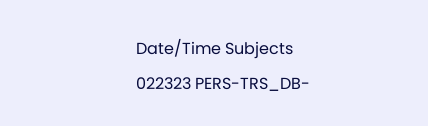Date/Time Subjects
022323 PERS-TRS_DB-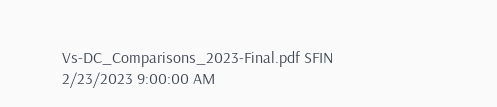Vs-DC_Comparisons_2023-Final.pdf SFIN 2/23/2023 9:00:00 AM